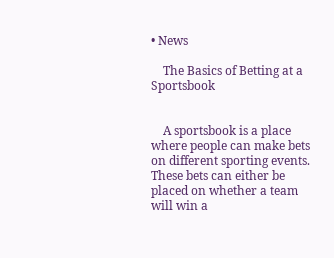• News

    The Basics of Betting at a Sportsbook


    A sportsbook is a place where people can make bets on different sporting events. These bets can either be placed on whether a team will win a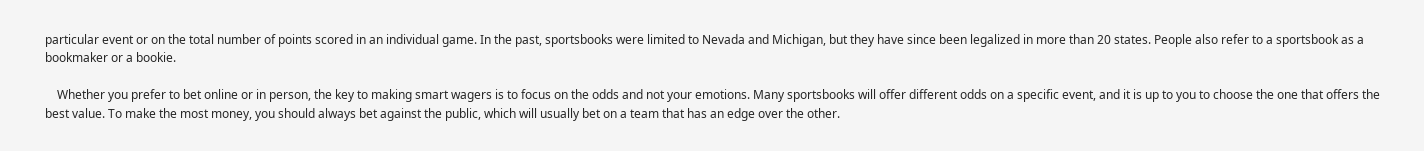particular event or on the total number of points scored in an individual game. In the past, sportsbooks were limited to Nevada and Michigan, but they have since been legalized in more than 20 states. People also refer to a sportsbook as a bookmaker or a bookie.

    Whether you prefer to bet online or in person, the key to making smart wagers is to focus on the odds and not your emotions. Many sportsbooks will offer different odds on a specific event, and it is up to you to choose the one that offers the best value. To make the most money, you should always bet against the public, which will usually bet on a team that has an edge over the other.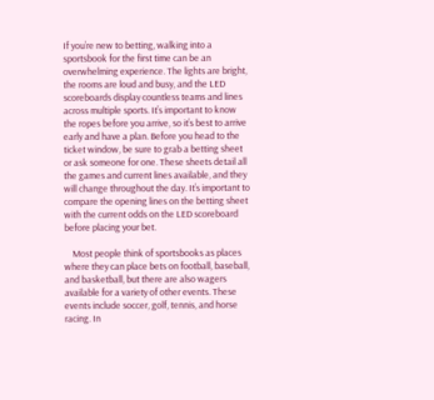If you’re new to betting, walking into a sportsbook for the first time can be an overwhelming experience. The lights are bright, the rooms are loud and busy, and the LED scoreboards display countless teams and lines across multiple sports. It’s important to know the ropes before you arrive, so it’s best to arrive early and have a plan. Before you head to the ticket window, be sure to grab a betting sheet or ask someone for one. These sheets detail all the games and current lines available, and they will change throughout the day. It’s important to compare the opening lines on the betting sheet with the current odds on the LED scoreboard before placing your bet.

    Most people think of sportsbooks as places where they can place bets on football, baseball, and basketball, but there are also wagers available for a variety of other events. These events include soccer, golf, tennis, and horse racing. In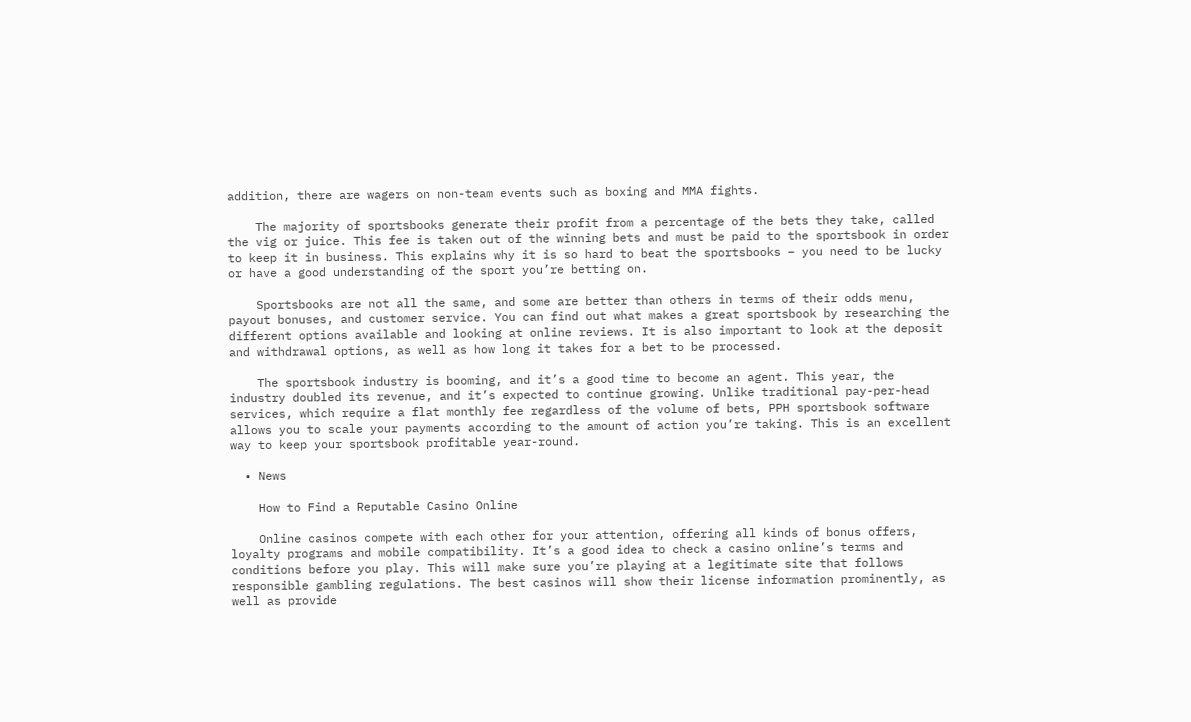addition, there are wagers on non-team events such as boxing and MMA fights.

    The majority of sportsbooks generate their profit from a percentage of the bets they take, called the vig or juice. This fee is taken out of the winning bets and must be paid to the sportsbook in order to keep it in business. This explains why it is so hard to beat the sportsbooks – you need to be lucky or have a good understanding of the sport you’re betting on.

    Sportsbooks are not all the same, and some are better than others in terms of their odds menu, payout bonuses, and customer service. You can find out what makes a great sportsbook by researching the different options available and looking at online reviews. It is also important to look at the deposit and withdrawal options, as well as how long it takes for a bet to be processed.

    The sportsbook industry is booming, and it’s a good time to become an agent. This year, the industry doubled its revenue, and it’s expected to continue growing. Unlike traditional pay-per-head services, which require a flat monthly fee regardless of the volume of bets, PPH sportsbook software allows you to scale your payments according to the amount of action you’re taking. This is an excellent way to keep your sportsbook profitable year-round.

  • News

    How to Find a Reputable Casino Online

    Online casinos compete with each other for your attention, offering all kinds of bonus offers, loyalty programs and mobile compatibility. It’s a good idea to check a casino online’s terms and conditions before you play. This will make sure you’re playing at a legitimate site that follows responsible gambling regulations. The best casinos will show their license information prominently, as well as provide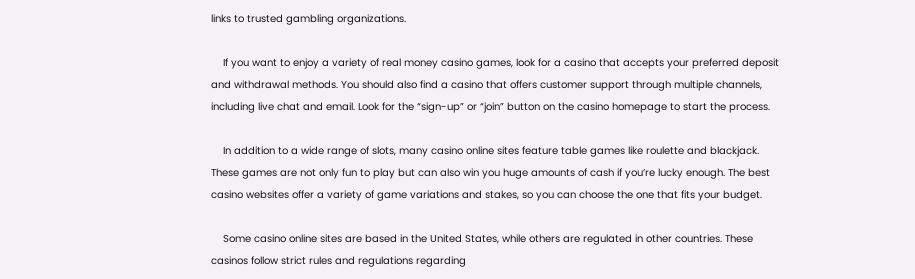links to trusted gambling organizations.

    If you want to enjoy a variety of real money casino games, look for a casino that accepts your preferred deposit and withdrawal methods. You should also find a casino that offers customer support through multiple channels, including live chat and email. Look for the “sign-up” or “join” button on the casino homepage to start the process.

    In addition to a wide range of slots, many casino online sites feature table games like roulette and blackjack. These games are not only fun to play but can also win you huge amounts of cash if you’re lucky enough. The best casino websites offer a variety of game variations and stakes, so you can choose the one that fits your budget.

    Some casino online sites are based in the United States, while others are regulated in other countries. These casinos follow strict rules and regulations regarding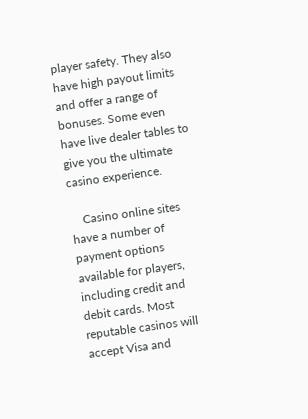player safety. They also have high payout limits and offer a range of bonuses. Some even have live dealer tables to give you the ultimate casino experience.

    Casino online sites have a number of payment options available for players, including credit and debit cards. Most reputable casinos will accept Visa and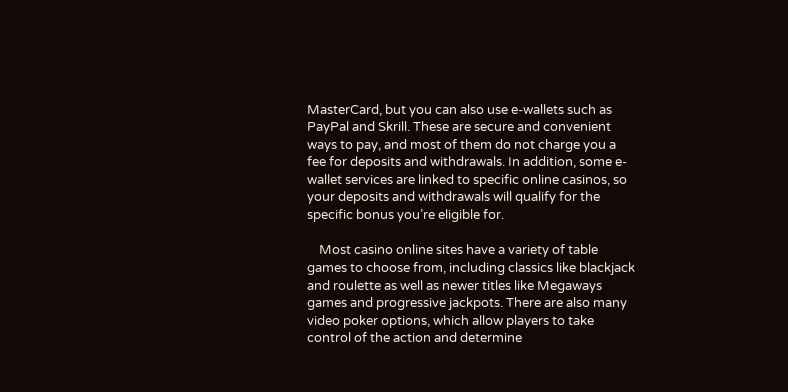MasterCard, but you can also use e-wallets such as PayPal and Skrill. These are secure and convenient ways to pay, and most of them do not charge you a fee for deposits and withdrawals. In addition, some e-wallet services are linked to specific online casinos, so your deposits and withdrawals will qualify for the specific bonus you’re eligible for.

    Most casino online sites have a variety of table games to choose from, including classics like blackjack and roulette as well as newer titles like Megaways games and progressive jackpots. There are also many video poker options, which allow players to take control of the action and determine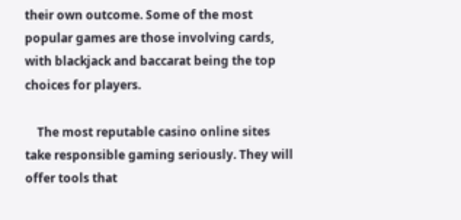their own outcome. Some of the most popular games are those involving cards, with blackjack and baccarat being the top choices for players.

    The most reputable casino online sites take responsible gaming seriously. They will offer tools that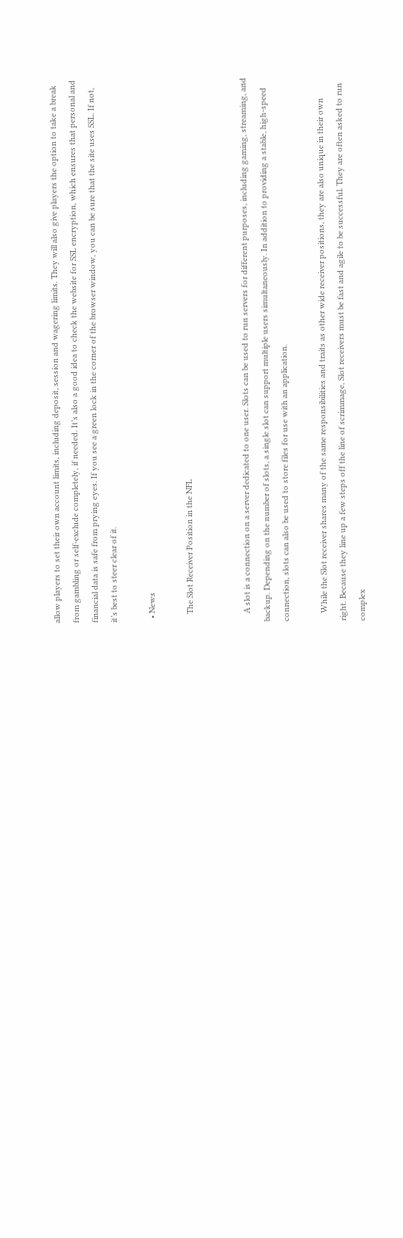allow players to set their own account limits, including deposit, session and wagering limits. They will also give players the option to take a break from gambling or self-exclude completely, if needed. It’s also a good idea to check the website for SSL encryption, which ensures that personal and financial data is safe from prying eyes. If you see a green lock in the corner of the browser window, you can be sure that the site uses SSL. If not, it’s best to steer clear of it.

  • News

    The Slot Receiver Position in the NFL


    A slot is a connection on a server dedicated to one user. Slots can be used to run servers for different purposes, including gaming, streaming, and backup. Depending on the number of slots, a single slot can support multiple users simultaneously. In addition to providing a stable, high-speed connection, slots can also be used to store files for use with an application.

    While the Slot receiver shares many of the same responsibilities and traits as other wide receiver positions, they are also unique in their own right. Because they line up a few steps off the line of scrimmage, Slot receivers must be fast and agile to be successful. They are often asked to run complex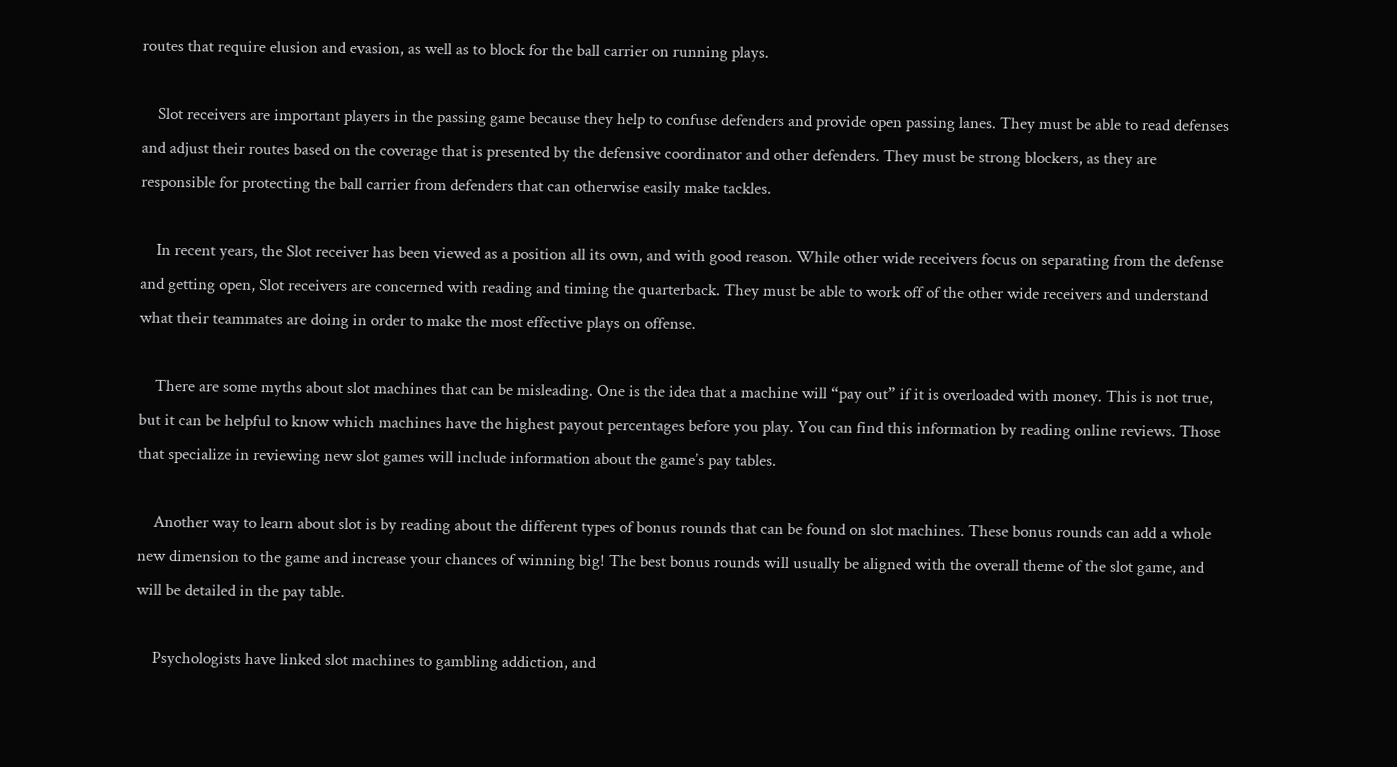routes that require elusion and evasion, as well as to block for the ball carrier on running plays.

    Slot receivers are important players in the passing game because they help to confuse defenders and provide open passing lanes. They must be able to read defenses and adjust their routes based on the coverage that is presented by the defensive coordinator and other defenders. They must be strong blockers, as they are responsible for protecting the ball carrier from defenders that can otherwise easily make tackles.

    In recent years, the Slot receiver has been viewed as a position all its own, and with good reason. While other wide receivers focus on separating from the defense and getting open, Slot receivers are concerned with reading and timing the quarterback. They must be able to work off of the other wide receivers and understand what their teammates are doing in order to make the most effective plays on offense.

    There are some myths about slot machines that can be misleading. One is the idea that a machine will “pay out” if it is overloaded with money. This is not true, but it can be helpful to know which machines have the highest payout percentages before you play. You can find this information by reading online reviews. Those that specialize in reviewing new slot games will include information about the game’s pay tables.

    Another way to learn about slot is by reading about the different types of bonus rounds that can be found on slot machines. These bonus rounds can add a whole new dimension to the game and increase your chances of winning big! The best bonus rounds will usually be aligned with the overall theme of the slot game, and will be detailed in the pay table.

    Psychologists have linked slot machines to gambling addiction, and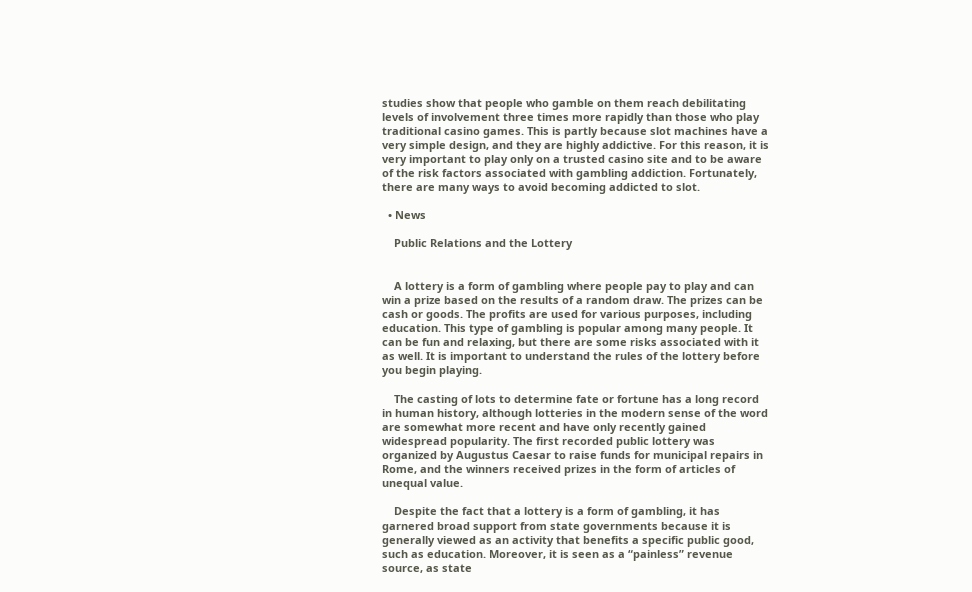studies show that people who gamble on them reach debilitating levels of involvement three times more rapidly than those who play traditional casino games. This is partly because slot machines have a very simple design, and they are highly addictive. For this reason, it is very important to play only on a trusted casino site and to be aware of the risk factors associated with gambling addiction. Fortunately, there are many ways to avoid becoming addicted to slot.

  • News

    Public Relations and the Lottery


    A lottery is a form of gambling where people pay to play and can win a prize based on the results of a random draw. The prizes can be cash or goods. The profits are used for various purposes, including education. This type of gambling is popular among many people. It can be fun and relaxing, but there are some risks associated with it as well. It is important to understand the rules of the lottery before you begin playing.

    The casting of lots to determine fate or fortune has a long record in human history, although lotteries in the modern sense of the word are somewhat more recent and have only recently gained widespread popularity. The first recorded public lottery was organized by Augustus Caesar to raise funds for municipal repairs in Rome, and the winners received prizes in the form of articles of unequal value.

    Despite the fact that a lottery is a form of gambling, it has garnered broad support from state governments because it is generally viewed as an activity that benefits a specific public good, such as education. Moreover, it is seen as a “painless” revenue source, as state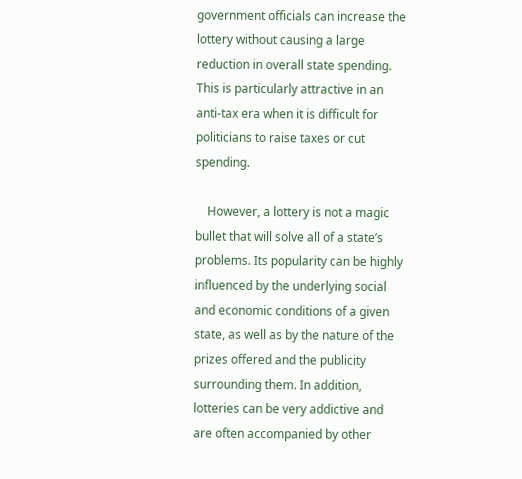government officials can increase the lottery without causing a large reduction in overall state spending. This is particularly attractive in an anti-tax era when it is difficult for politicians to raise taxes or cut spending.

    However, a lottery is not a magic bullet that will solve all of a state’s problems. Its popularity can be highly influenced by the underlying social and economic conditions of a given state, as well as by the nature of the prizes offered and the publicity surrounding them. In addition, lotteries can be very addictive and are often accompanied by other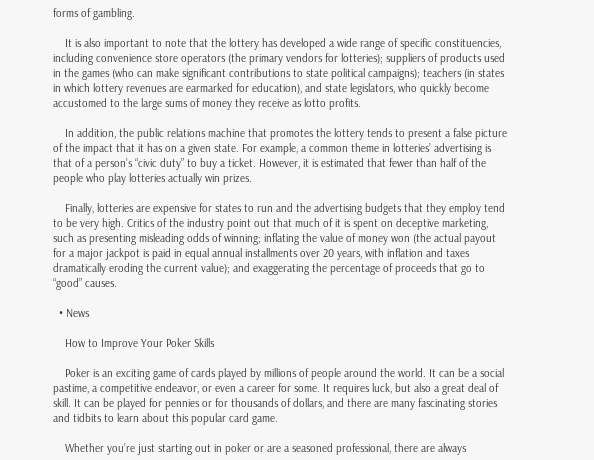forms of gambling.

    It is also important to note that the lottery has developed a wide range of specific constituencies, including convenience store operators (the primary vendors for lotteries); suppliers of products used in the games (who can make significant contributions to state political campaigns); teachers (in states in which lottery revenues are earmarked for education), and state legislators, who quickly become accustomed to the large sums of money they receive as lotto profits.

    In addition, the public relations machine that promotes the lottery tends to present a false picture of the impact that it has on a given state. For example, a common theme in lotteries’ advertising is that of a person’s “civic duty” to buy a ticket. However, it is estimated that fewer than half of the people who play lotteries actually win prizes.

    Finally, lotteries are expensive for states to run and the advertising budgets that they employ tend to be very high. Critics of the industry point out that much of it is spent on deceptive marketing, such as presenting misleading odds of winning; inflating the value of money won (the actual payout for a major jackpot is paid in equal annual installments over 20 years, with inflation and taxes dramatically eroding the current value); and exaggerating the percentage of proceeds that go to “good” causes.

  • News

    How to Improve Your Poker Skills

    Poker is an exciting game of cards played by millions of people around the world. It can be a social pastime, a competitive endeavor, or even a career for some. It requires luck, but also a great deal of skill. It can be played for pennies or for thousands of dollars, and there are many fascinating stories and tidbits to learn about this popular card game.

    Whether you’re just starting out in poker or are a seasoned professional, there are always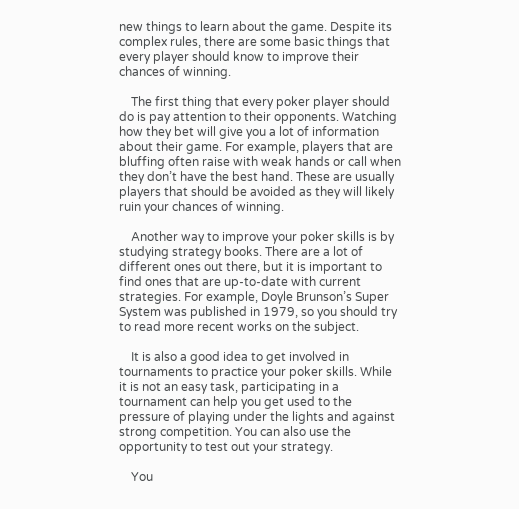new things to learn about the game. Despite its complex rules, there are some basic things that every player should know to improve their chances of winning.

    The first thing that every poker player should do is pay attention to their opponents. Watching how they bet will give you a lot of information about their game. For example, players that are bluffing often raise with weak hands or call when they don’t have the best hand. These are usually players that should be avoided as they will likely ruin your chances of winning.

    Another way to improve your poker skills is by studying strategy books. There are a lot of different ones out there, but it is important to find ones that are up-to-date with current strategies. For example, Doyle Brunson’s Super System was published in 1979, so you should try to read more recent works on the subject.

    It is also a good idea to get involved in tournaments to practice your poker skills. While it is not an easy task, participating in a tournament can help you get used to the pressure of playing under the lights and against strong competition. You can also use the opportunity to test out your strategy.

    You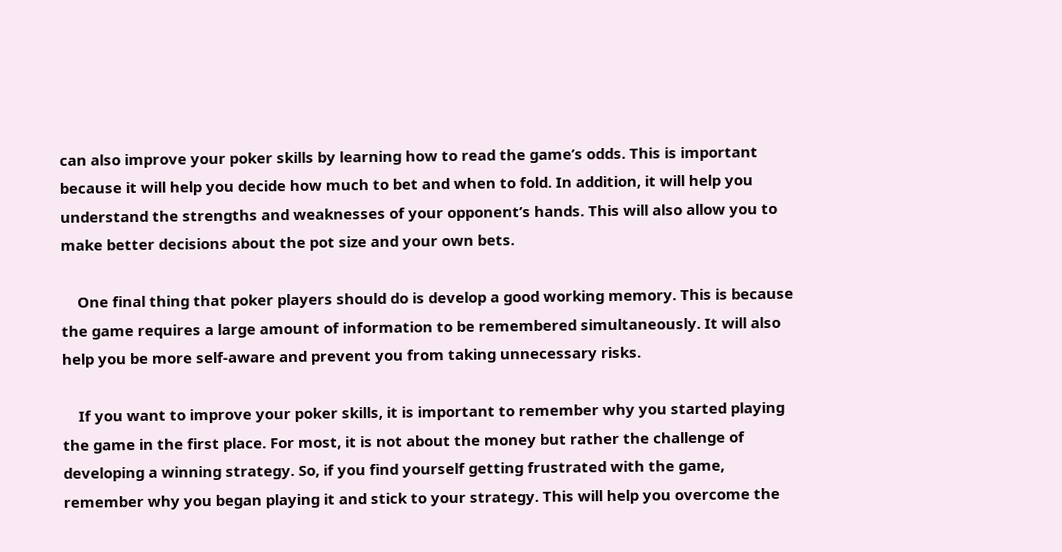can also improve your poker skills by learning how to read the game’s odds. This is important because it will help you decide how much to bet and when to fold. In addition, it will help you understand the strengths and weaknesses of your opponent’s hands. This will also allow you to make better decisions about the pot size and your own bets.

    One final thing that poker players should do is develop a good working memory. This is because the game requires a large amount of information to be remembered simultaneously. It will also help you be more self-aware and prevent you from taking unnecessary risks.

    If you want to improve your poker skills, it is important to remember why you started playing the game in the first place. For most, it is not about the money but rather the challenge of developing a winning strategy. So, if you find yourself getting frustrated with the game, remember why you began playing it and stick to your strategy. This will help you overcome the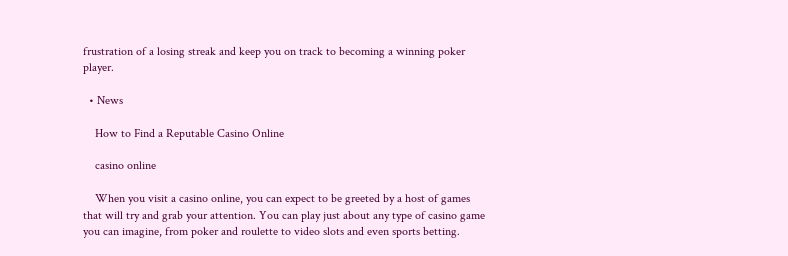frustration of a losing streak and keep you on track to becoming a winning poker player.

  • News

    How to Find a Reputable Casino Online

    casino online

    When you visit a casino online, you can expect to be greeted by a host of games that will try and grab your attention. You can play just about any type of casino game you can imagine, from poker and roulette to video slots and even sports betting.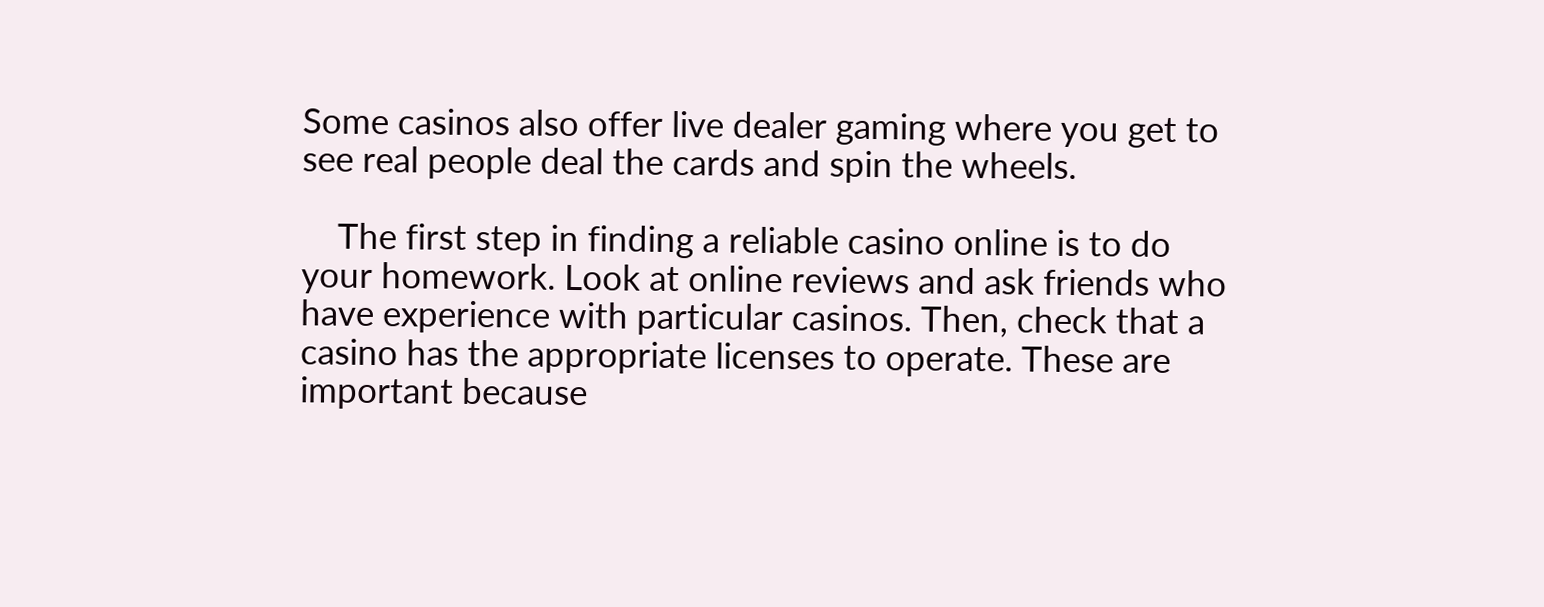Some casinos also offer live dealer gaming where you get to see real people deal the cards and spin the wheels.

    The first step in finding a reliable casino online is to do your homework. Look at online reviews and ask friends who have experience with particular casinos. Then, check that a casino has the appropriate licenses to operate. These are important because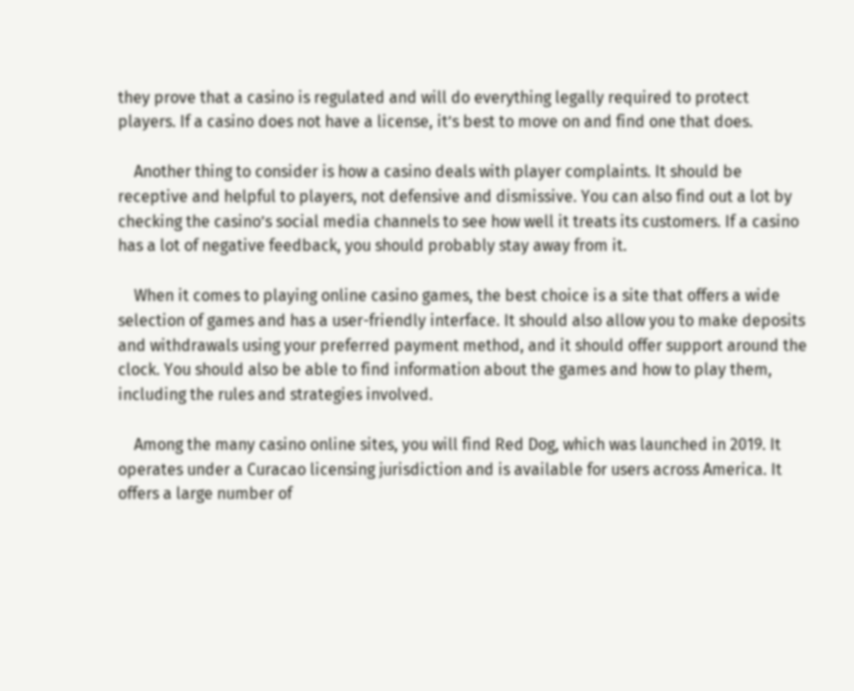they prove that a casino is regulated and will do everything legally required to protect players. If a casino does not have a license, it’s best to move on and find one that does.

    Another thing to consider is how a casino deals with player complaints. It should be receptive and helpful to players, not defensive and dismissive. You can also find out a lot by checking the casino’s social media channels to see how well it treats its customers. If a casino has a lot of negative feedback, you should probably stay away from it.

    When it comes to playing online casino games, the best choice is a site that offers a wide selection of games and has a user-friendly interface. It should also allow you to make deposits and withdrawals using your preferred payment method, and it should offer support around the clock. You should also be able to find information about the games and how to play them, including the rules and strategies involved.

    Among the many casino online sites, you will find Red Dog, which was launched in 2019. It operates under a Curacao licensing jurisdiction and is available for users across America. It offers a large number of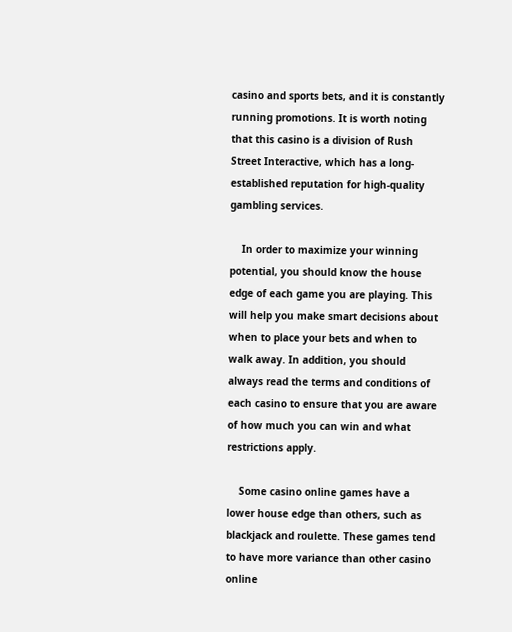casino and sports bets, and it is constantly running promotions. It is worth noting that this casino is a division of Rush Street Interactive, which has a long-established reputation for high-quality gambling services.

    In order to maximize your winning potential, you should know the house edge of each game you are playing. This will help you make smart decisions about when to place your bets and when to walk away. In addition, you should always read the terms and conditions of each casino to ensure that you are aware of how much you can win and what restrictions apply.

    Some casino online games have a lower house edge than others, such as blackjack and roulette. These games tend to have more variance than other casino online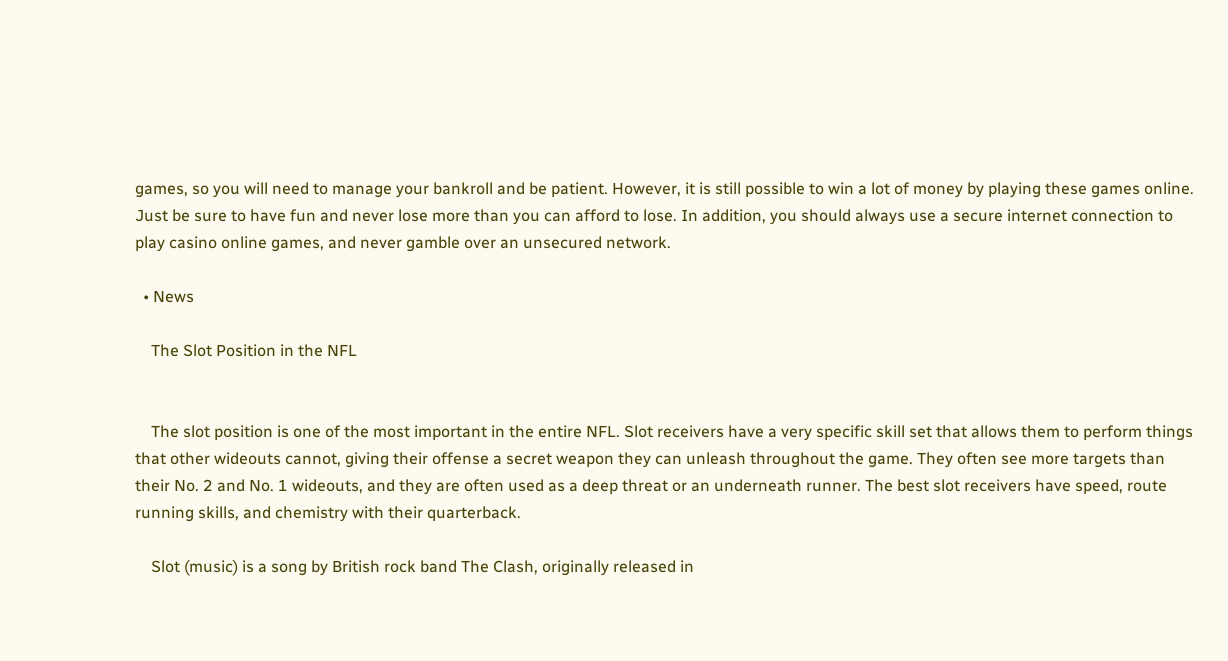games, so you will need to manage your bankroll and be patient. However, it is still possible to win a lot of money by playing these games online. Just be sure to have fun and never lose more than you can afford to lose. In addition, you should always use a secure internet connection to play casino online games, and never gamble over an unsecured network.

  • News

    The Slot Position in the NFL


    The slot position is one of the most important in the entire NFL. Slot receivers have a very specific skill set that allows them to perform things that other wideouts cannot, giving their offense a secret weapon they can unleash throughout the game. They often see more targets than their No. 2 and No. 1 wideouts, and they are often used as a deep threat or an underneath runner. The best slot receivers have speed, route running skills, and chemistry with their quarterback.

    Slot (music) is a song by British rock band The Clash, originally released in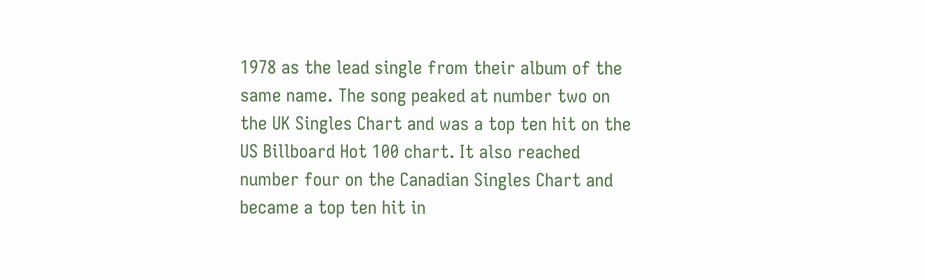1978 as the lead single from their album of the same name. The song peaked at number two on the UK Singles Chart and was a top ten hit on the US Billboard Hot 100 chart. It also reached number four on the Canadian Singles Chart and became a top ten hit in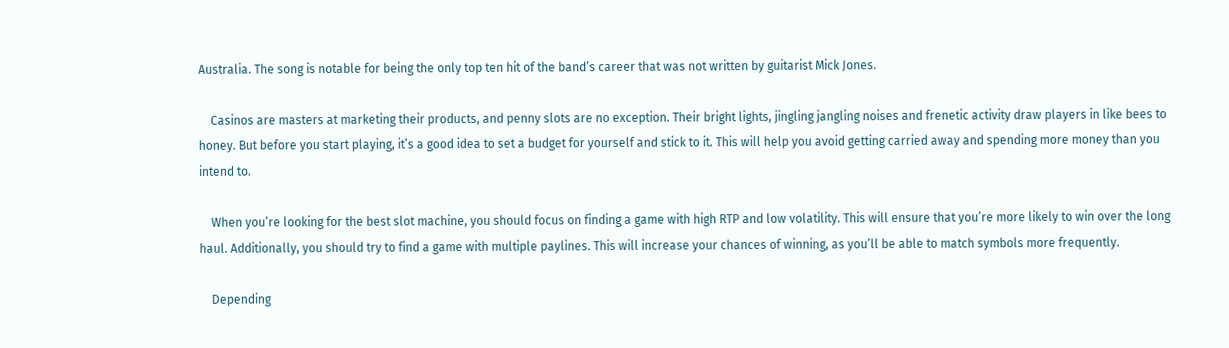Australia. The song is notable for being the only top ten hit of the band’s career that was not written by guitarist Mick Jones.

    Casinos are masters at marketing their products, and penny slots are no exception. Their bright lights, jingling jangling noises and frenetic activity draw players in like bees to honey. But before you start playing, it’s a good idea to set a budget for yourself and stick to it. This will help you avoid getting carried away and spending more money than you intend to.

    When you’re looking for the best slot machine, you should focus on finding a game with high RTP and low volatility. This will ensure that you’re more likely to win over the long haul. Additionally, you should try to find a game with multiple paylines. This will increase your chances of winning, as you’ll be able to match symbols more frequently.

    Depending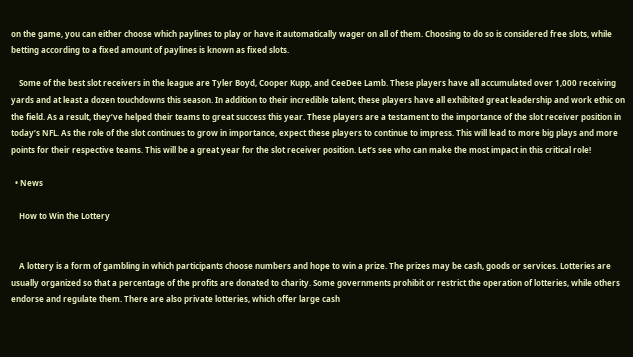on the game, you can either choose which paylines to play or have it automatically wager on all of them. Choosing to do so is considered free slots, while betting according to a fixed amount of paylines is known as fixed slots.

    Some of the best slot receivers in the league are Tyler Boyd, Cooper Kupp, and CeeDee Lamb. These players have all accumulated over 1,000 receiving yards and at least a dozen touchdowns this season. In addition to their incredible talent, these players have all exhibited great leadership and work ethic on the field. As a result, they’ve helped their teams to great success this year. These players are a testament to the importance of the slot receiver position in today’s NFL. As the role of the slot continues to grow in importance, expect these players to continue to impress. This will lead to more big plays and more points for their respective teams. This will be a great year for the slot receiver position. Let’s see who can make the most impact in this critical role!

  • News

    How to Win the Lottery


    A lottery is a form of gambling in which participants choose numbers and hope to win a prize. The prizes may be cash, goods or services. Lotteries are usually organized so that a percentage of the profits are donated to charity. Some governments prohibit or restrict the operation of lotteries, while others endorse and regulate them. There are also private lotteries, which offer large cash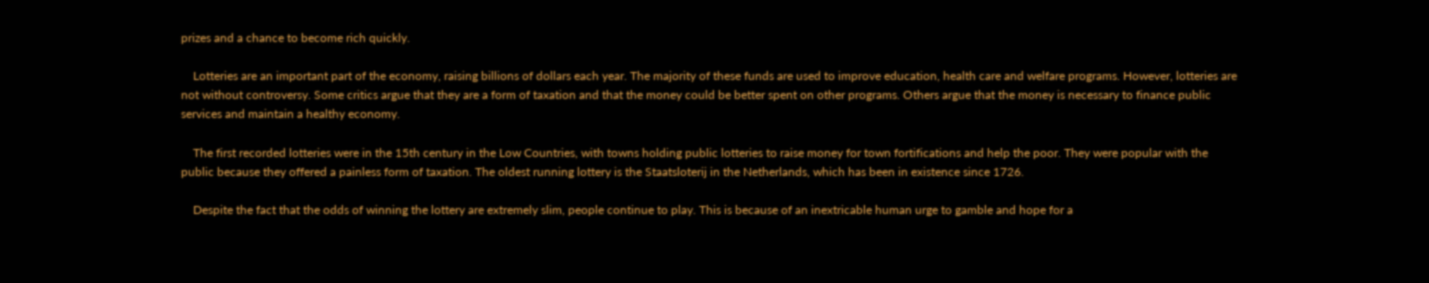prizes and a chance to become rich quickly.

    Lotteries are an important part of the economy, raising billions of dollars each year. The majority of these funds are used to improve education, health care and welfare programs. However, lotteries are not without controversy. Some critics argue that they are a form of taxation and that the money could be better spent on other programs. Others argue that the money is necessary to finance public services and maintain a healthy economy.

    The first recorded lotteries were in the 15th century in the Low Countries, with towns holding public lotteries to raise money for town fortifications and help the poor. They were popular with the public because they offered a painless form of taxation. The oldest running lottery is the Staatsloterij in the Netherlands, which has been in existence since 1726.

    Despite the fact that the odds of winning the lottery are extremely slim, people continue to play. This is because of an inextricable human urge to gamble and hope for a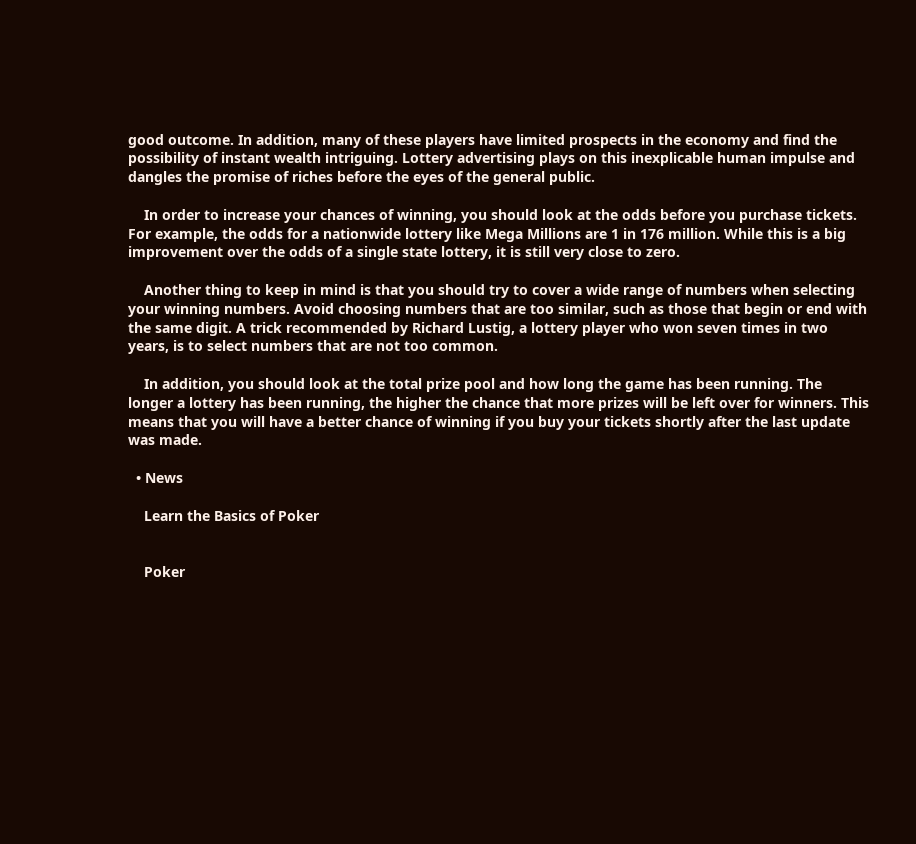good outcome. In addition, many of these players have limited prospects in the economy and find the possibility of instant wealth intriguing. Lottery advertising plays on this inexplicable human impulse and dangles the promise of riches before the eyes of the general public.

    In order to increase your chances of winning, you should look at the odds before you purchase tickets. For example, the odds for a nationwide lottery like Mega Millions are 1 in 176 million. While this is a big improvement over the odds of a single state lottery, it is still very close to zero.

    Another thing to keep in mind is that you should try to cover a wide range of numbers when selecting your winning numbers. Avoid choosing numbers that are too similar, such as those that begin or end with the same digit. A trick recommended by Richard Lustig, a lottery player who won seven times in two years, is to select numbers that are not too common.

    In addition, you should look at the total prize pool and how long the game has been running. The longer a lottery has been running, the higher the chance that more prizes will be left over for winners. This means that you will have a better chance of winning if you buy your tickets shortly after the last update was made.

  • News

    Learn the Basics of Poker


    Poker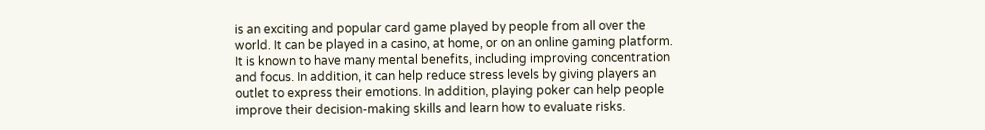is an exciting and popular card game played by people from all over the world. It can be played in a casino, at home, or on an online gaming platform. It is known to have many mental benefits, including improving concentration and focus. In addition, it can help reduce stress levels by giving players an outlet to express their emotions. In addition, playing poker can help people improve their decision-making skills and learn how to evaluate risks.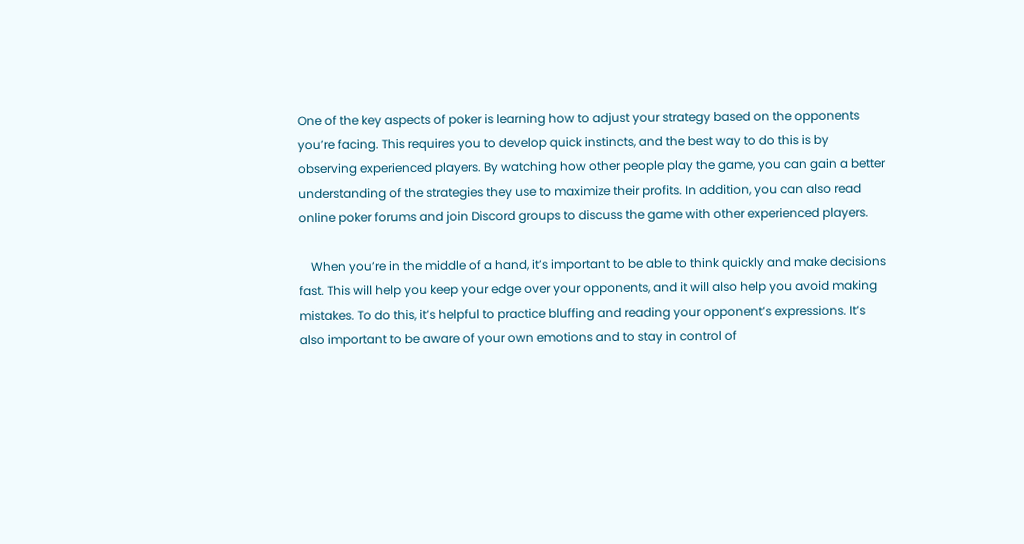One of the key aspects of poker is learning how to adjust your strategy based on the opponents you’re facing. This requires you to develop quick instincts, and the best way to do this is by observing experienced players. By watching how other people play the game, you can gain a better understanding of the strategies they use to maximize their profits. In addition, you can also read online poker forums and join Discord groups to discuss the game with other experienced players.

    When you’re in the middle of a hand, it’s important to be able to think quickly and make decisions fast. This will help you keep your edge over your opponents, and it will also help you avoid making mistakes. To do this, it’s helpful to practice bluffing and reading your opponent’s expressions. It’s also important to be aware of your own emotions and to stay in control of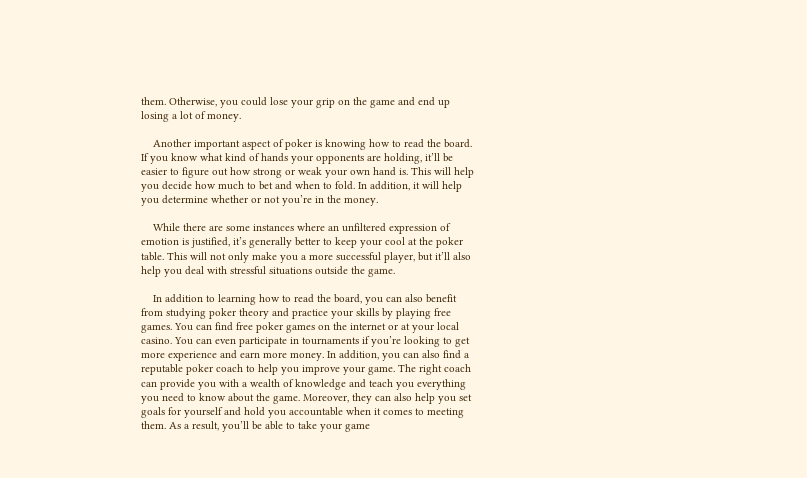them. Otherwise, you could lose your grip on the game and end up losing a lot of money.

    Another important aspect of poker is knowing how to read the board. If you know what kind of hands your opponents are holding, it’ll be easier to figure out how strong or weak your own hand is. This will help you decide how much to bet and when to fold. In addition, it will help you determine whether or not you’re in the money.

    While there are some instances where an unfiltered expression of emotion is justified, it’s generally better to keep your cool at the poker table. This will not only make you a more successful player, but it’ll also help you deal with stressful situations outside the game.

    In addition to learning how to read the board, you can also benefit from studying poker theory and practice your skills by playing free games. You can find free poker games on the internet or at your local casino. You can even participate in tournaments if you’re looking to get more experience and earn more money. In addition, you can also find a reputable poker coach to help you improve your game. The right coach can provide you with a wealth of knowledge and teach you everything you need to know about the game. Moreover, they can also help you set goals for yourself and hold you accountable when it comes to meeting them. As a result, you’ll be able to take your game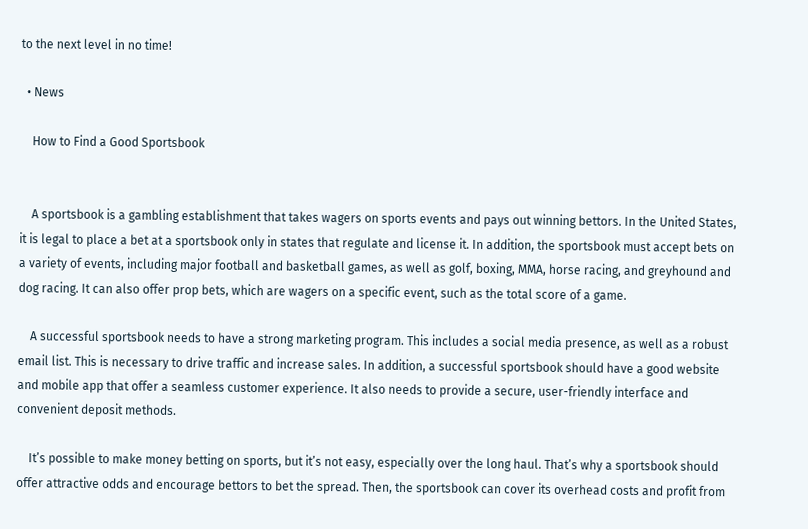to the next level in no time!

  • News

    How to Find a Good Sportsbook


    A sportsbook is a gambling establishment that takes wagers on sports events and pays out winning bettors. In the United States, it is legal to place a bet at a sportsbook only in states that regulate and license it. In addition, the sportsbook must accept bets on a variety of events, including major football and basketball games, as well as golf, boxing, MMA, horse racing, and greyhound and dog racing. It can also offer prop bets, which are wagers on a specific event, such as the total score of a game.

    A successful sportsbook needs to have a strong marketing program. This includes a social media presence, as well as a robust email list. This is necessary to drive traffic and increase sales. In addition, a successful sportsbook should have a good website and mobile app that offer a seamless customer experience. It also needs to provide a secure, user-friendly interface and convenient deposit methods.

    It’s possible to make money betting on sports, but it’s not easy, especially over the long haul. That’s why a sportsbook should offer attractive odds and encourage bettors to bet the spread. Then, the sportsbook can cover its overhead costs and profit from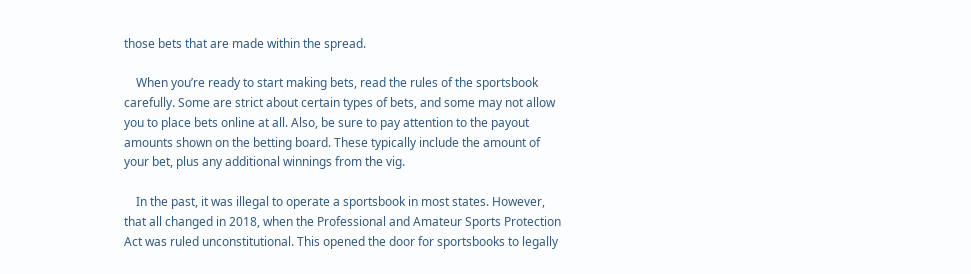those bets that are made within the spread.

    When you’re ready to start making bets, read the rules of the sportsbook carefully. Some are strict about certain types of bets, and some may not allow you to place bets online at all. Also, be sure to pay attention to the payout amounts shown on the betting board. These typically include the amount of your bet, plus any additional winnings from the vig.

    In the past, it was illegal to operate a sportsbook in most states. However, that all changed in 2018, when the Professional and Amateur Sports Protection Act was ruled unconstitutional. This opened the door for sportsbooks to legally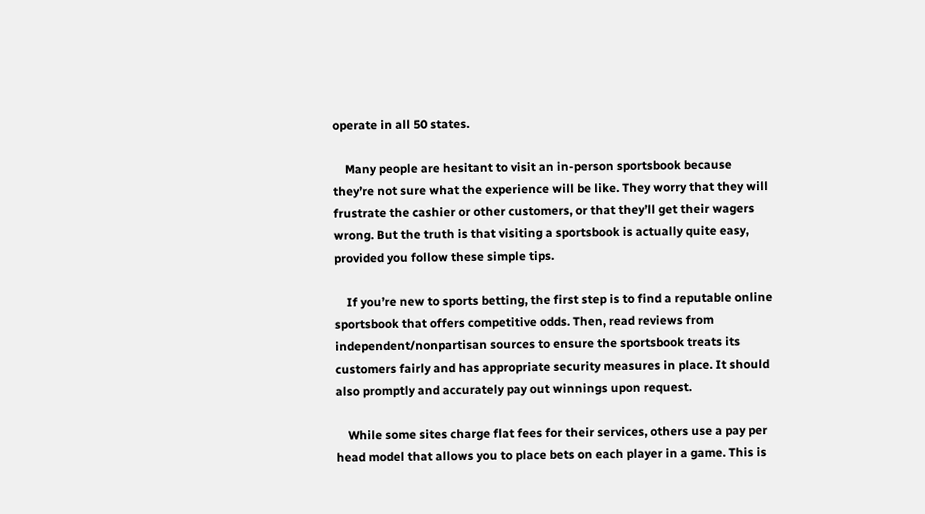operate in all 50 states.

    Many people are hesitant to visit an in-person sportsbook because they’re not sure what the experience will be like. They worry that they will frustrate the cashier or other customers, or that they’ll get their wagers wrong. But the truth is that visiting a sportsbook is actually quite easy, provided you follow these simple tips.

    If you’re new to sports betting, the first step is to find a reputable online sportsbook that offers competitive odds. Then, read reviews from independent/nonpartisan sources to ensure the sportsbook treats its customers fairly and has appropriate security measures in place. It should also promptly and accurately pay out winnings upon request.

    While some sites charge flat fees for their services, others use a pay per head model that allows you to place bets on each player in a game. This is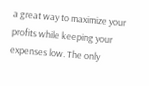a great way to maximize your profits while keeping your expenses low. The only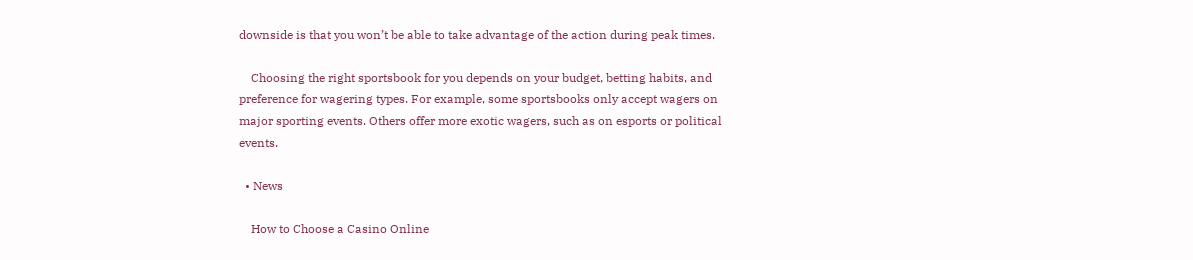downside is that you won’t be able to take advantage of the action during peak times.

    Choosing the right sportsbook for you depends on your budget, betting habits, and preference for wagering types. For example, some sportsbooks only accept wagers on major sporting events. Others offer more exotic wagers, such as on esports or political events.

  • News

    How to Choose a Casino Online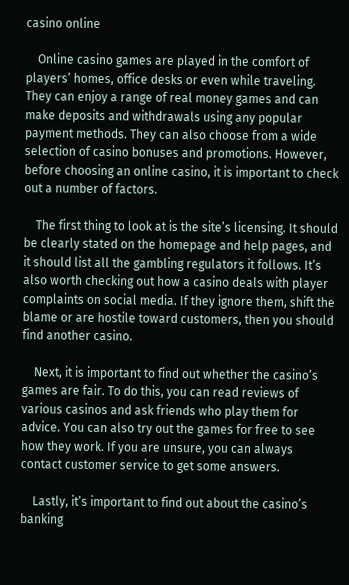casino online

    Online casino games are played in the comfort of players’ homes, office desks or even while traveling. They can enjoy a range of real money games and can make deposits and withdrawals using any popular payment methods. They can also choose from a wide selection of casino bonuses and promotions. However, before choosing an online casino, it is important to check out a number of factors.

    The first thing to look at is the site’s licensing. It should be clearly stated on the homepage and help pages, and it should list all the gambling regulators it follows. It’s also worth checking out how a casino deals with player complaints on social media. If they ignore them, shift the blame or are hostile toward customers, then you should find another casino.

    Next, it is important to find out whether the casino’s games are fair. To do this, you can read reviews of various casinos and ask friends who play them for advice. You can also try out the games for free to see how they work. If you are unsure, you can always contact customer service to get some answers.

    Lastly, it’s important to find out about the casino’s banking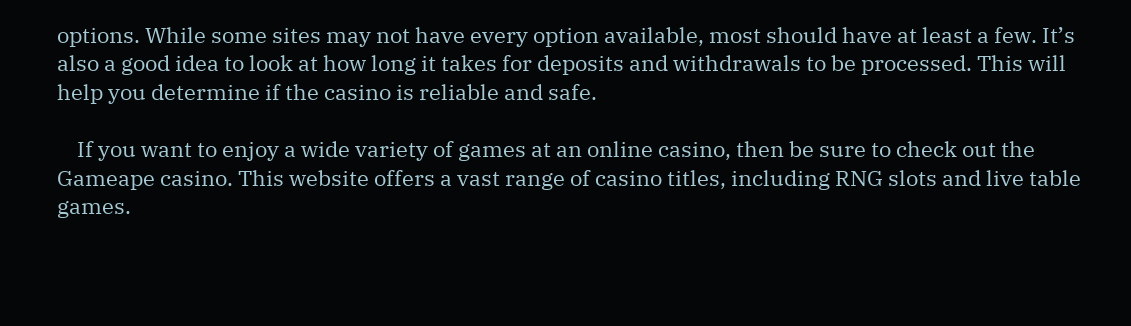options. While some sites may not have every option available, most should have at least a few. It’s also a good idea to look at how long it takes for deposits and withdrawals to be processed. This will help you determine if the casino is reliable and safe.

    If you want to enjoy a wide variety of games at an online casino, then be sure to check out the Gameape casino. This website offers a vast range of casino titles, including RNG slots and live table games.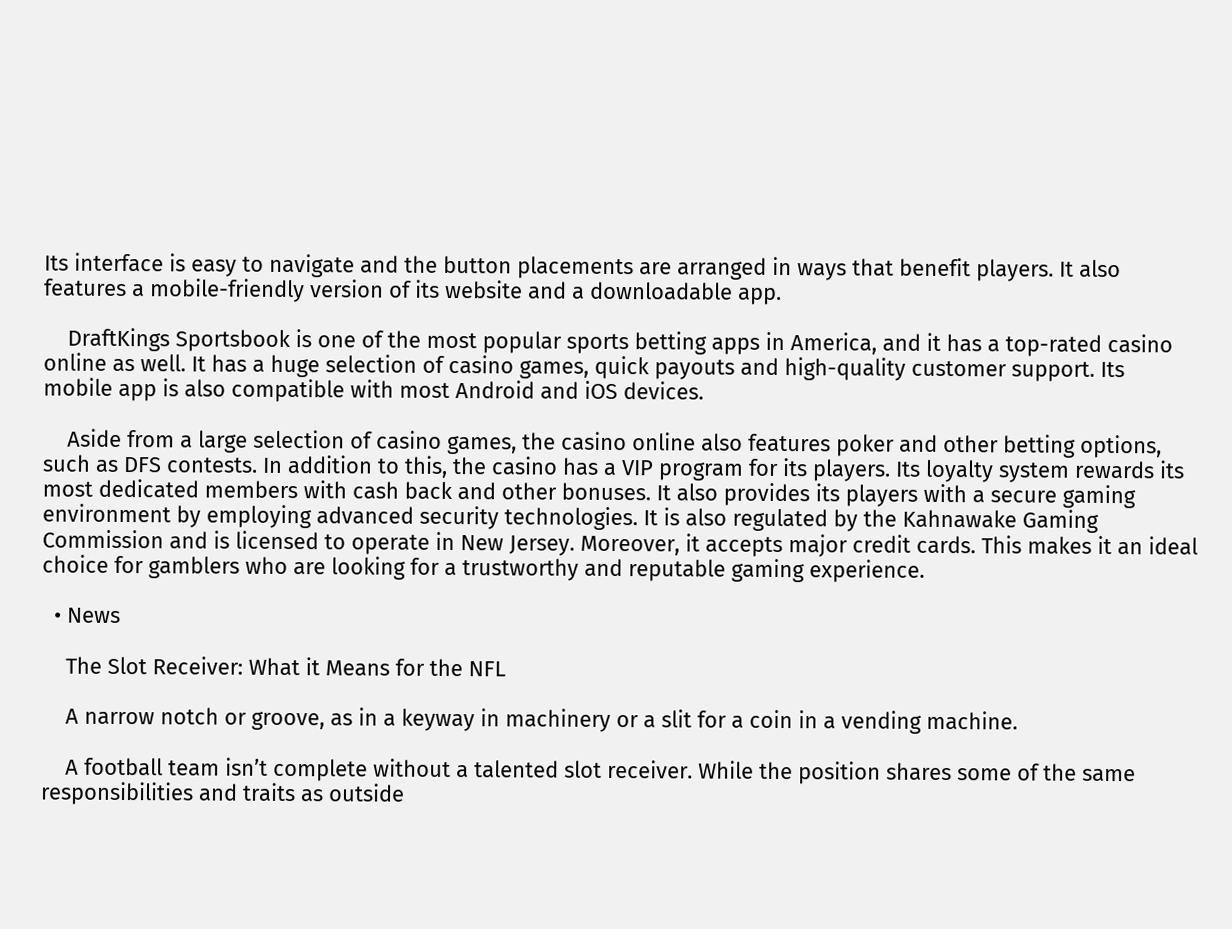Its interface is easy to navigate and the button placements are arranged in ways that benefit players. It also features a mobile-friendly version of its website and a downloadable app.

    DraftKings Sportsbook is one of the most popular sports betting apps in America, and it has a top-rated casino online as well. It has a huge selection of casino games, quick payouts and high-quality customer support. Its mobile app is also compatible with most Android and iOS devices.

    Aside from a large selection of casino games, the casino online also features poker and other betting options, such as DFS contests. In addition to this, the casino has a VIP program for its players. Its loyalty system rewards its most dedicated members with cash back and other bonuses. It also provides its players with a secure gaming environment by employing advanced security technologies. It is also regulated by the Kahnawake Gaming Commission and is licensed to operate in New Jersey. Moreover, it accepts major credit cards. This makes it an ideal choice for gamblers who are looking for a trustworthy and reputable gaming experience.

  • News

    The Slot Receiver: What it Means for the NFL

    A narrow notch or groove, as in a keyway in machinery or a slit for a coin in a vending machine.

    A football team isn’t complete without a talented slot receiver. While the position shares some of the same responsibilities and traits as outside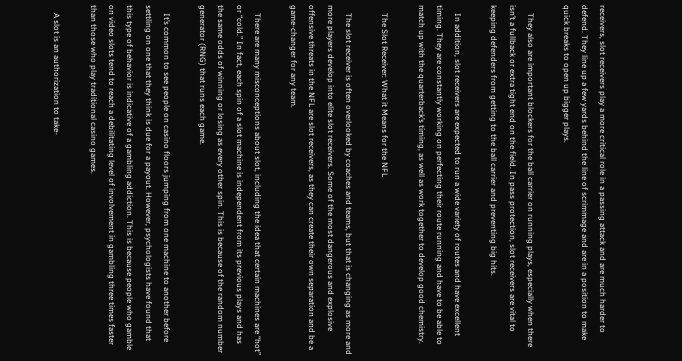receivers, slot receivers play a more critical role in a passing attack and are much harder to defend. They line up a few yards behind the line of scrimmage and are in a position to make quick breaks to open up bigger plays.

    They also are important blockers for the ball carrier on running plays, especially when there isn’t a fullback or extra tight end on the field. In pass protection, slot receivers are vital to keeping defenders from getting to the ball carrier and preventing big hits.

    In addition, slot receivers are expected to run a wide variety of routes and have excellent timing. They are constantly working on perfecting their route running and have to be able to match up with the quarterback’s timing, as well as work together to develop good chemistry.

    The Slot Receiver: What it Means for the NFL

    The slot receiver is often overlooked by coaches and teams, but that is changing as more and more players develop into elite slot receivers. Some of the most dangerous and explosive offensive threats in the NFL are slot receivers, as they can create their own separation and be a game-changer for any team.

    There are many misconceptions about slot, including the idea that certain machines are “hot” or “cold.” In fact, each spin of a slot machine is independent from its previous plays and has the same odds of winning or losing as every other spin. This is because of the random number generator (RNG) that runs each game.

    It’s common to see people on casino floors jumping from one machine to another before settling on one that they think is due for a payout. However, psychologists have found that this type of behavior is indicative of a gambling addiction. This is because people who gamble on video slots tend to reach a debilitating level of involvement in gambling three times faster than those who play traditional casino games.

    A slot is an authorization to take-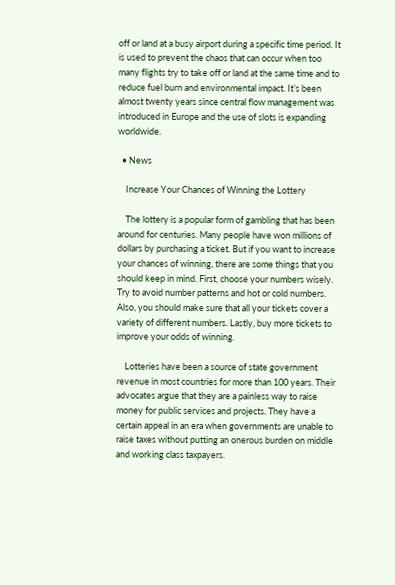off or land at a busy airport during a specific time period. It is used to prevent the chaos that can occur when too many flights try to take off or land at the same time and to reduce fuel burn and environmental impact. It’s been almost twenty years since central flow management was introduced in Europe and the use of slots is expanding worldwide.

  • News

    Increase Your Chances of Winning the Lottery

    The lottery is a popular form of gambling that has been around for centuries. Many people have won millions of dollars by purchasing a ticket. But if you want to increase your chances of winning, there are some things that you should keep in mind. First, choose your numbers wisely. Try to avoid number patterns and hot or cold numbers. Also, you should make sure that all your tickets cover a variety of different numbers. Lastly, buy more tickets to improve your odds of winning.

    Lotteries have been a source of state government revenue in most countries for more than 100 years. Their advocates argue that they are a painless way to raise money for public services and projects. They have a certain appeal in an era when governments are unable to raise taxes without putting an onerous burden on middle and working class taxpayers.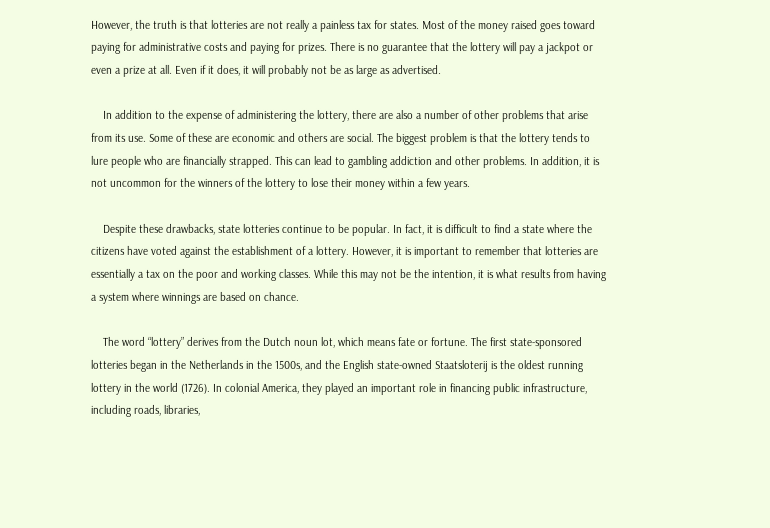However, the truth is that lotteries are not really a painless tax for states. Most of the money raised goes toward paying for administrative costs and paying for prizes. There is no guarantee that the lottery will pay a jackpot or even a prize at all. Even if it does, it will probably not be as large as advertised.

    In addition to the expense of administering the lottery, there are also a number of other problems that arise from its use. Some of these are economic and others are social. The biggest problem is that the lottery tends to lure people who are financially strapped. This can lead to gambling addiction and other problems. In addition, it is not uncommon for the winners of the lottery to lose their money within a few years.

    Despite these drawbacks, state lotteries continue to be popular. In fact, it is difficult to find a state where the citizens have voted against the establishment of a lottery. However, it is important to remember that lotteries are essentially a tax on the poor and working classes. While this may not be the intention, it is what results from having a system where winnings are based on chance.

    The word “lottery” derives from the Dutch noun lot, which means fate or fortune. The first state-sponsored lotteries began in the Netherlands in the 1500s, and the English state-owned Staatsloterij is the oldest running lottery in the world (1726). In colonial America, they played an important role in financing public infrastructure, including roads, libraries,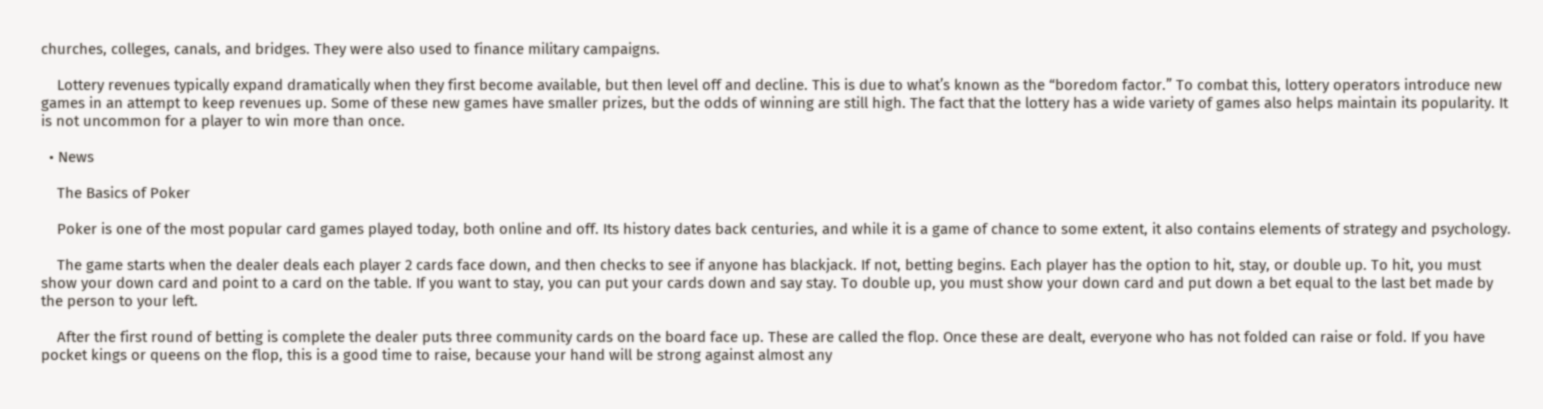churches, colleges, canals, and bridges. They were also used to finance military campaigns.

    Lottery revenues typically expand dramatically when they first become available, but then level off and decline. This is due to what’s known as the “boredom factor.” To combat this, lottery operators introduce new games in an attempt to keep revenues up. Some of these new games have smaller prizes, but the odds of winning are still high. The fact that the lottery has a wide variety of games also helps maintain its popularity. It is not uncommon for a player to win more than once.

  • News

    The Basics of Poker

    Poker is one of the most popular card games played today, both online and off. Its history dates back centuries, and while it is a game of chance to some extent, it also contains elements of strategy and psychology.

    The game starts when the dealer deals each player 2 cards face down, and then checks to see if anyone has blackjack. If not, betting begins. Each player has the option to hit, stay, or double up. To hit, you must show your down card and point to a card on the table. If you want to stay, you can put your cards down and say stay. To double up, you must show your down card and put down a bet equal to the last bet made by the person to your left.

    After the first round of betting is complete the dealer puts three community cards on the board face up. These are called the flop. Once these are dealt, everyone who has not folded can raise or fold. If you have pocket kings or queens on the flop, this is a good time to raise, because your hand will be strong against almost any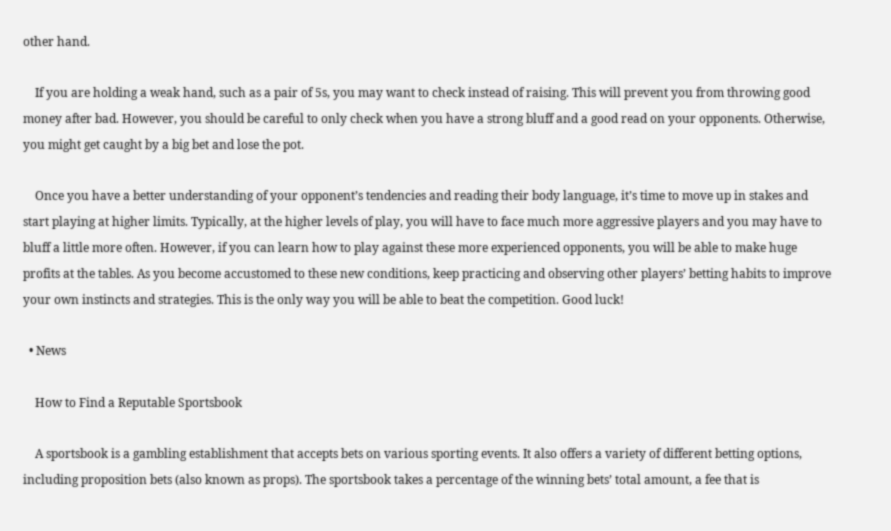other hand.

    If you are holding a weak hand, such as a pair of 5s, you may want to check instead of raising. This will prevent you from throwing good money after bad. However, you should be careful to only check when you have a strong bluff and a good read on your opponents. Otherwise, you might get caught by a big bet and lose the pot.

    Once you have a better understanding of your opponent’s tendencies and reading their body language, it’s time to move up in stakes and start playing at higher limits. Typically, at the higher levels of play, you will have to face much more aggressive players and you may have to bluff a little more often. However, if you can learn how to play against these more experienced opponents, you will be able to make huge profits at the tables. As you become accustomed to these new conditions, keep practicing and observing other players’ betting habits to improve your own instincts and strategies. This is the only way you will be able to beat the competition. Good luck!

  • News

    How to Find a Reputable Sportsbook

    A sportsbook is a gambling establishment that accepts bets on various sporting events. It also offers a variety of different betting options, including proposition bets (also known as props). The sportsbook takes a percentage of the winning bets’ total amount, a fee that is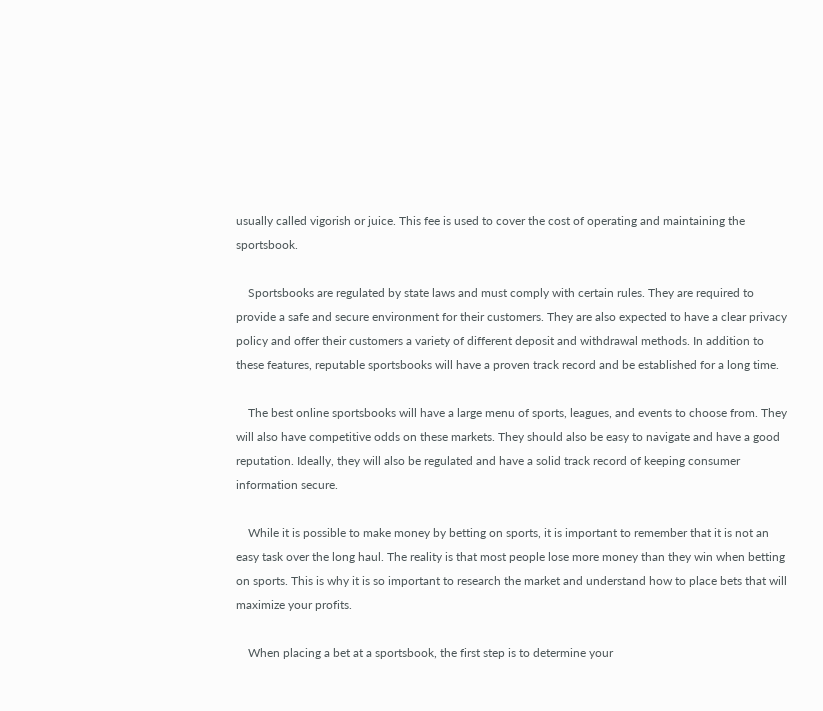usually called vigorish or juice. This fee is used to cover the cost of operating and maintaining the sportsbook.

    Sportsbooks are regulated by state laws and must comply with certain rules. They are required to provide a safe and secure environment for their customers. They are also expected to have a clear privacy policy and offer their customers a variety of different deposit and withdrawal methods. In addition to these features, reputable sportsbooks will have a proven track record and be established for a long time.

    The best online sportsbooks will have a large menu of sports, leagues, and events to choose from. They will also have competitive odds on these markets. They should also be easy to navigate and have a good reputation. Ideally, they will also be regulated and have a solid track record of keeping consumer information secure.

    While it is possible to make money by betting on sports, it is important to remember that it is not an easy task over the long haul. The reality is that most people lose more money than they win when betting on sports. This is why it is so important to research the market and understand how to place bets that will maximize your profits.

    When placing a bet at a sportsbook, the first step is to determine your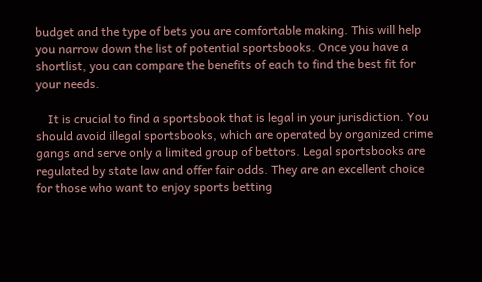budget and the type of bets you are comfortable making. This will help you narrow down the list of potential sportsbooks. Once you have a shortlist, you can compare the benefits of each to find the best fit for your needs.

    It is crucial to find a sportsbook that is legal in your jurisdiction. You should avoid illegal sportsbooks, which are operated by organized crime gangs and serve only a limited group of bettors. Legal sportsbooks are regulated by state law and offer fair odds. They are an excellent choice for those who want to enjoy sports betting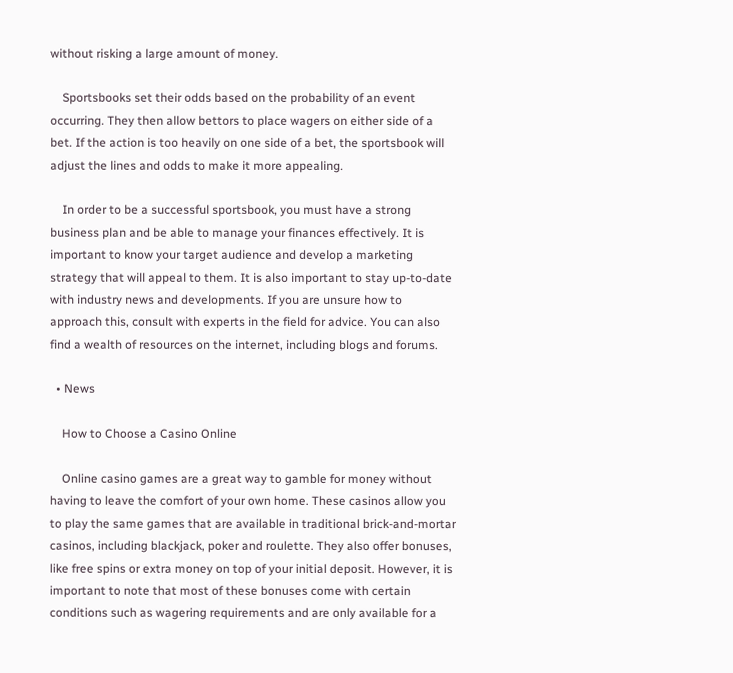without risking a large amount of money.

    Sportsbooks set their odds based on the probability of an event occurring. They then allow bettors to place wagers on either side of a bet. If the action is too heavily on one side of a bet, the sportsbook will adjust the lines and odds to make it more appealing.

    In order to be a successful sportsbook, you must have a strong business plan and be able to manage your finances effectively. It is important to know your target audience and develop a marketing strategy that will appeal to them. It is also important to stay up-to-date with industry news and developments. If you are unsure how to approach this, consult with experts in the field for advice. You can also find a wealth of resources on the internet, including blogs and forums.

  • News

    How to Choose a Casino Online

    Online casino games are a great way to gamble for money without having to leave the comfort of your own home. These casinos allow you to play the same games that are available in traditional brick-and-mortar casinos, including blackjack, poker and roulette. They also offer bonuses, like free spins or extra money on top of your initial deposit. However, it is important to note that most of these bonuses come with certain conditions such as wagering requirements and are only available for a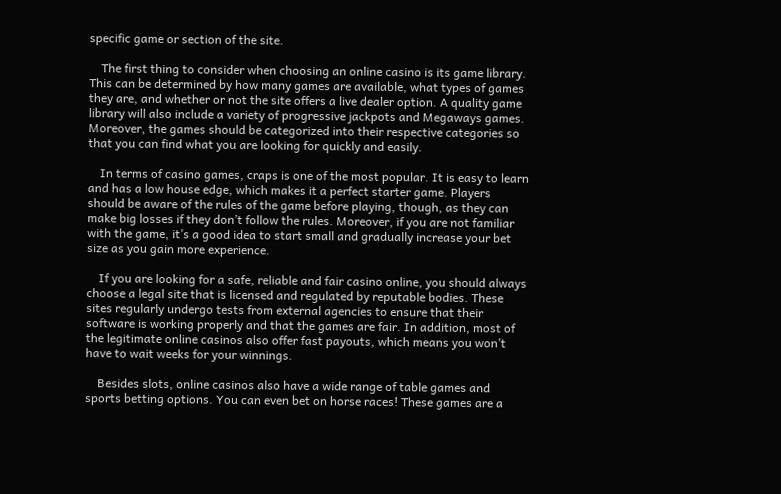specific game or section of the site.

    The first thing to consider when choosing an online casino is its game library. This can be determined by how many games are available, what types of games they are, and whether or not the site offers a live dealer option. A quality game library will also include a variety of progressive jackpots and Megaways games. Moreover, the games should be categorized into their respective categories so that you can find what you are looking for quickly and easily.

    In terms of casino games, craps is one of the most popular. It is easy to learn and has a low house edge, which makes it a perfect starter game. Players should be aware of the rules of the game before playing, though, as they can make big losses if they don’t follow the rules. Moreover, if you are not familiar with the game, it’s a good idea to start small and gradually increase your bet size as you gain more experience.

    If you are looking for a safe, reliable and fair casino online, you should always choose a legal site that is licensed and regulated by reputable bodies. These sites regularly undergo tests from external agencies to ensure that their software is working properly and that the games are fair. In addition, most of the legitimate online casinos also offer fast payouts, which means you won’t have to wait weeks for your winnings.

    Besides slots, online casinos also have a wide range of table games and sports betting options. You can even bet on horse races! These games are a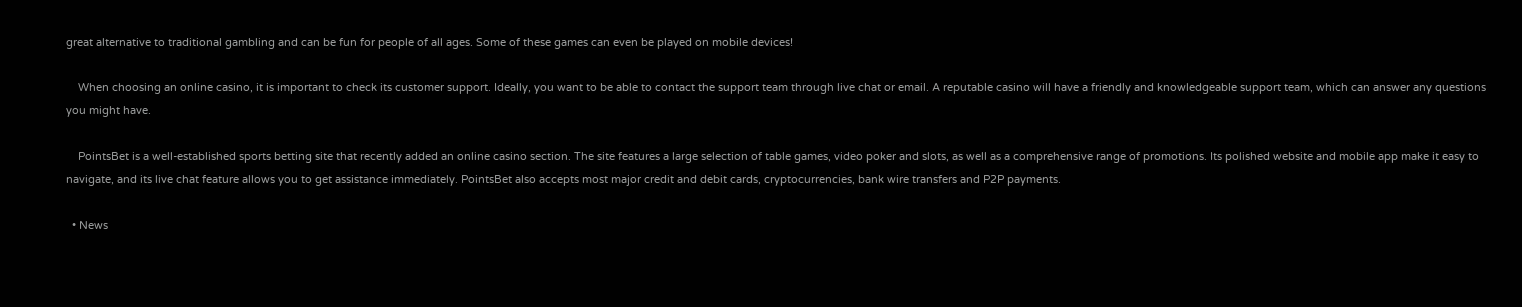great alternative to traditional gambling and can be fun for people of all ages. Some of these games can even be played on mobile devices!

    When choosing an online casino, it is important to check its customer support. Ideally, you want to be able to contact the support team through live chat or email. A reputable casino will have a friendly and knowledgeable support team, which can answer any questions you might have.

    PointsBet is a well-established sports betting site that recently added an online casino section. The site features a large selection of table games, video poker and slots, as well as a comprehensive range of promotions. Its polished website and mobile app make it easy to navigate, and its live chat feature allows you to get assistance immediately. PointsBet also accepts most major credit and debit cards, cryptocurrencies, bank wire transfers and P2P payments.

  • News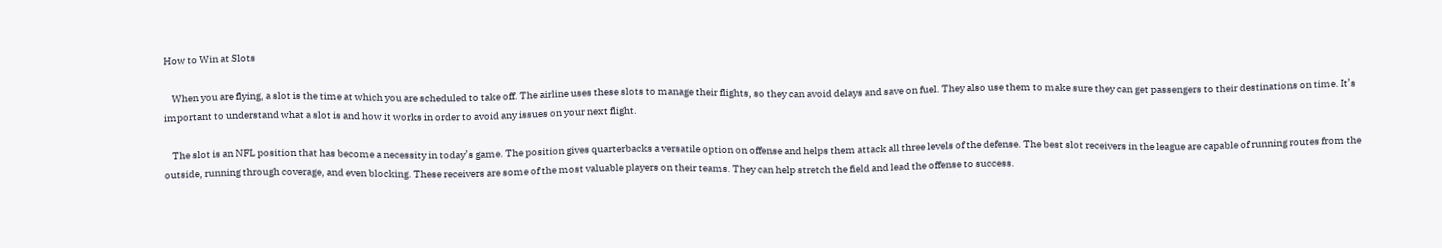How to Win at Slots

    When you are flying, a slot is the time at which you are scheduled to take off. The airline uses these slots to manage their flights, so they can avoid delays and save on fuel. They also use them to make sure they can get passengers to their destinations on time. It’s important to understand what a slot is and how it works in order to avoid any issues on your next flight.

    The slot is an NFL position that has become a necessity in today’s game. The position gives quarterbacks a versatile option on offense and helps them attack all three levels of the defense. The best slot receivers in the league are capable of running routes from the outside, running through coverage, and even blocking. These receivers are some of the most valuable players on their teams. They can help stretch the field and lead the offense to success.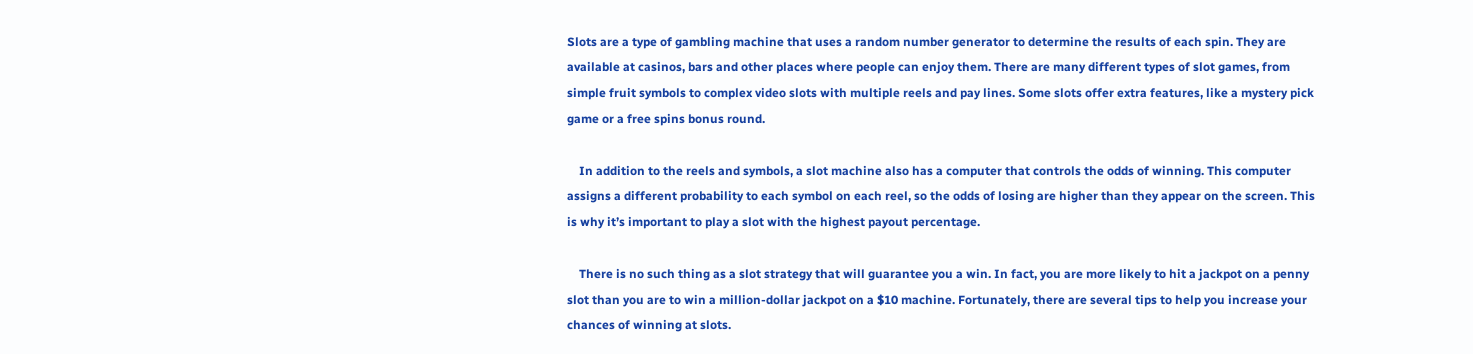Slots are a type of gambling machine that uses a random number generator to determine the results of each spin. They are available at casinos, bars and other places where people can enjoy them. There are many different types of slot games, from simple fruit symbols to complex video slots with multiple reels and pay lines. Some slots offer extra features, like a mystery pick game or a free spins bonus round.

    In addition to the reels and symbols, a slot machine also has a computer that controls the odds of winning. This computer assigns a different probability to each symbol on each reel, so the odds of losing are higher than they appear on the screen. This is why it’s important to play a slot with the highest payout percentage.

    There is no such thing as a slot strategy that will guarantee you a win. In fact, you are more likely to hit a jackpot on a penny slot than you are to win a million-dollar jackpot on a $10 machine. Fortunately, there are several tips to help you increase your chances of winning at slots.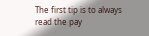The first tip is to always read the pay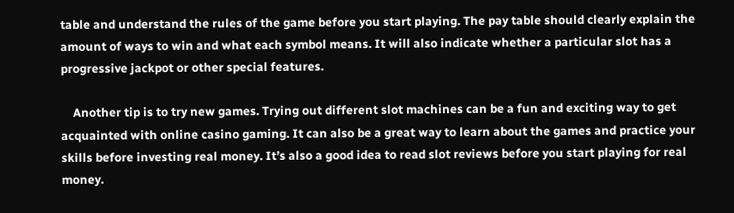table and understand the rules of the game before you start playing. The pay table should clearly explain the amount of ways to win and what each symbol means. It will also indicate whether a particular slot has a progressive jackpot or other special features.

    Another tip is to try new games. Trying out different slot machines can be a fun and exciting way to get acquainted with online casino gaming. It can also be a great way to learn about the games and practice your skills before investing real money. It’s also a good idea to read slot reviews before you start playing for real money.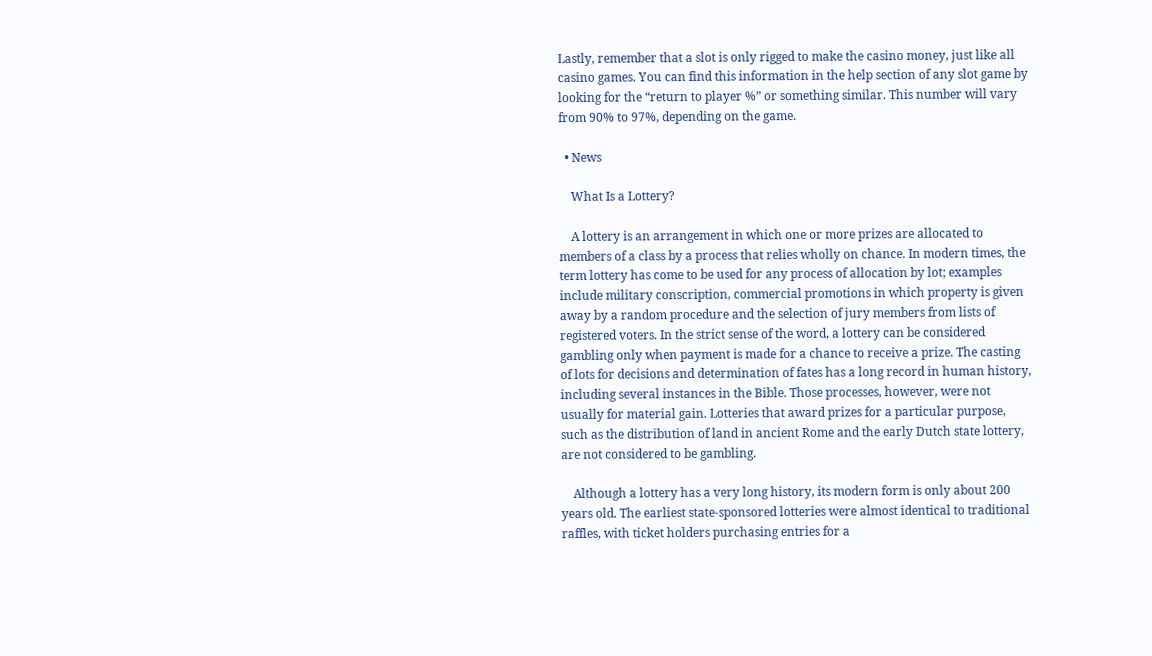Lastly, remember that a slot is only rigged to make the casino money, just like all casino games. You can find this information in the help section of any slot game by looking for the “return to player %” or something similar. This number will vary from 90% to 97%, depending on the game.

  • News

    What Is a Lottery?

    A lottery is an arrangement in which one or more prizes are allocated to members of a class by a process that relies wholly on chance. In modern times, the term lottery has come to be used for any process of allocation by lot; examples include military conscription, commercial promotions in which property is given away by a random procedure and the selection of jury members from lists of registered voters. In the strict sense of the word, a lottery can be considered gambling only when payment is made for a chance to receive a prize. The casting of lots for decisions and determination of fates has a long record in human history, including several instances in the Bible. Those processes, however, were not usually for material gain. Lotteries that award prizes for a particular purpose, such as the distribution of land in ancient Rome and the early Dutch state lottery, are not considered to be gambling.

    Although a lottery has a very long history, its modern form is only about 200 years old. The earliest state-sponsored lotteries were almost identical to traditional raffles, with ticket holders purchasing entries for a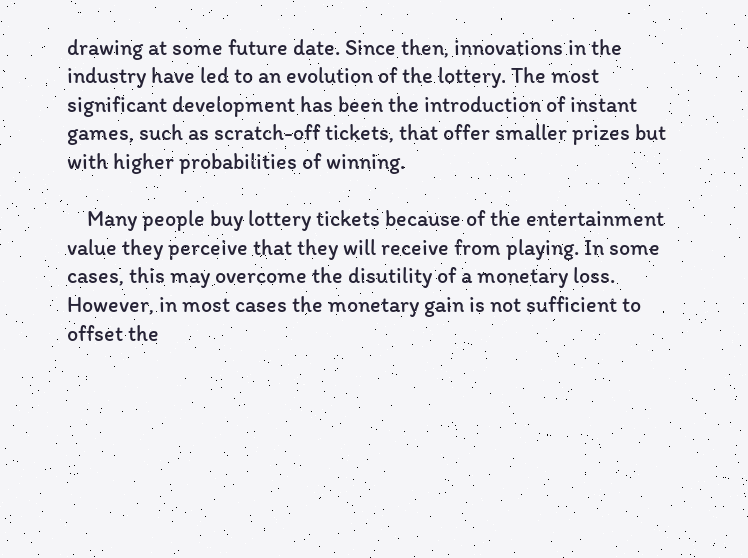drawing at some future date. Since then, innovations in the industry have led to an evolution of the lottery. The most significant development has been the introduction of instant games, such as scratch-off tickets, that offer smaller prizes but with higher probabilities of winning.

    Many people buy lottery tickets because of the entertainment value they perceive that they will receive from playing. In some cases, this may overcome the disutility of a monetary loss. However, in most cases the monetary gain is not sufficient to offset the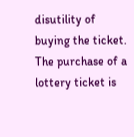disutility of buying the ticket. The purchase of a lottery ticket is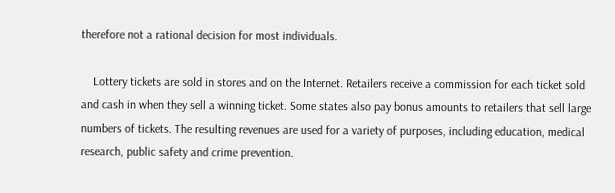therefore not a rational decision for most individuals.

    Lottery tickets are sold in stores and on the Internet. Retailers receive a commission for each ticket sold and cash in when they sell a winning ticket. Some states also pay bonus amounts to retailers that sell large numbers of tickets. The resulting revenues are used for a variety of purposes, including education, medical research, public safety and crime prevention.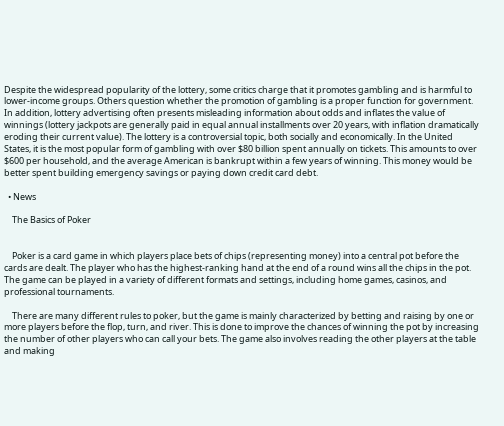Despite the widespread popularity of the lottery, some critics charge that it promotes gambling and is harmful to lower-income groups. Others question whether the promotion of gambling is a proper function for government. In addition, lottery advertising often presents misleading information about odds and inflates the value of winnings (lottery jackpots are generally paid in equal annual installments over 20 years, with inflation dramatically eroding their current value). The lottery is a controversial topic, both socially and economically. In the United States, it is the most popular form of gambling with over $80 billion spent annually on tickets. This amounts to over $600 per household, and the average American is bankrupt within a few years of winning. This money would be better spent building emergency savings or paying down credit card debt.

  • News

    The Basics of Poker


    Poker is a card game in which players place bets of chips (representing money) into a central pot before the cards are dealt. The player who has the highest-ranking hand at the end of a round wins all the chips in the pot. The game can be played in a variety of different formats and settings, including home games, casinos, and professional tournaments.

    There are many different rules to poker, but the game is mainly characterized by betting and raising by one or more players before the flop, turn, and river. This is done to improve the chances of winning the pot by increasing the number of other players who can call your bets. The game also involves reading the other players at the table and making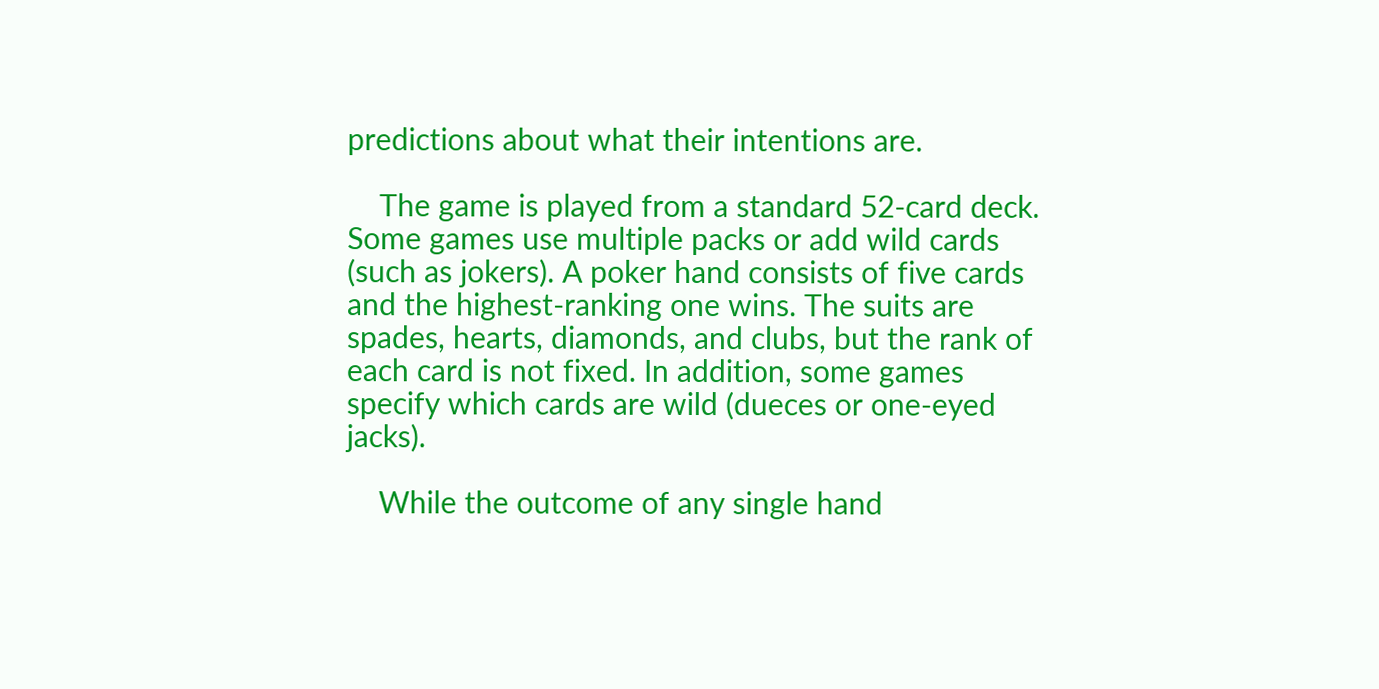predictions about what their intentions are.

    The game is played from a standard 52-card deck. Some games use multiple packs or add wild cards (such as jokers). A poker hand consists of five cards and the highest-ranking one wins. The suits are spades, hearts, diamonds, and clubs, but the rank of each card is not fixed. In addition, some games specify which cards are wild (dueces or one-eyed jacks).

    While the outcome of any single hand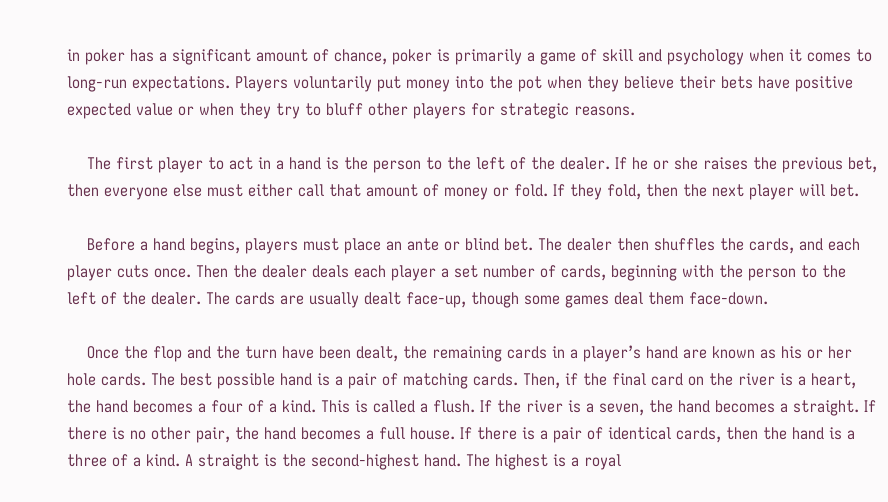in poker has a significant amount of chance, poker is primarily a game of skill and psychology when it comes to long-run expectations. Players voluntarily put money into the pot when they believe their bets have positive expected value or when they try to bluff other players for strategic reasons.

    The first player to act in a hand is the person to the left of the dealer. If he or she raises the previous bet, then everyone else must either call that amount of money or fold. If they fold, then the next player will bet.

    Before a hand begins, players must place an ante or blind bet. The dealer then shuffles the cards, and each player cuts once. Then the dealer deals each player a set number of cards, beginning with the person to the left of the dealer. The cards are usually dealt face-up, though some games deal them face-down.

    Once the flop and the turn have been dealt, the remaining cards in a player’s hand are known as his or her hole cards. The best possible hand is a pair of matching cards. Then, if the final card on the river is a heart, the hand becomes a four of a kind. This is called a flush. If the river is a seven, the hand becomes a straight. If there is no other pair, the hand becomes a full house. If there is a pair of identical cards, then the hand is a three of a kind. A straight is the second-highest hand. The highest is a royal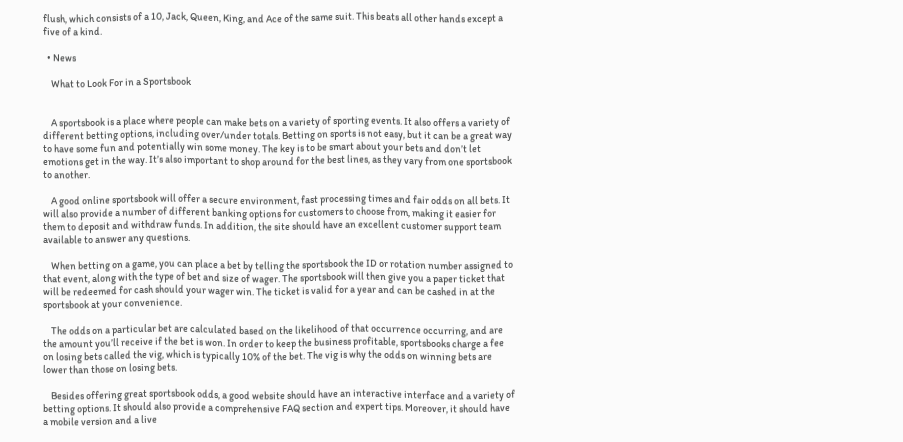flush, which consists of a 10, Jack, Queen, King, and Ace of the same suit. This beats all other hands except a five of a kind.

  • News

    What to Look For in a Sportsbook


    A sportsbook is a place where people can make bets on a variety of sporting events. It also offers a variety of different betting options, including over/under totals. Betting on sports is not easy, but it can be a great way to have some fun and potentially win some money. The key is to be smart about your bets and don’t let emotions get in the way. It’s also important to shop around for the best lines, as they vary from one sportsbook to another.

    A good online sportsbook will offer a secure environment, fast processing times and fair odds on all bets. It will also provide a number of different banking options for customers to choose from, making it easier for them to deposit and withdraw funds. In addition, the site should have an excellent customer support team available to answer any questions.

    When betting on a game, you can place a bet by telling the sportsbook the ID or rotation number assigned to that event, along with the type of bet and size of wager. The sportsbook will then give you a paper ticket that will be redeemed for cash should your wager win. The ticket is valid for a year and can be cashed in at the sportsbook at your convenience.

    The odds on a particular bet are calculated based on the likelihood of that occurrence occurring, and are the amount you’ll receive if the bet is won. In order to keep the business profitable, sportsbooks charge a fee on losing bets called the vig, which is typically 10% of the bet. The vig is why the odds on winning bets are lower than those on losing bets.

    Besides offering great sportsbook odds, a good website should have an interactive interface and a variety of betting options. It should also provide a comprehensive FAQ section and expert tips. Moreover, it should have a mobile version and a live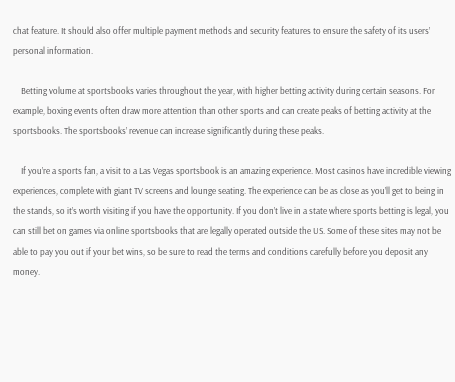chat feature. It should also offer multiple payment methods and security features to ensure the safety of its users’ personal information.

    Betting volume at sportsbooks varies throughout the year, with higher betting activity during certain seasons. For example, boxing events often draw more attention than other sports and can create peaks of betting activity at the sportsbooks. The sportsbooks’ revenue can increase significantly during these peaks.

    If you’re a sports fan, a visit to a Las Vegas sportsbook is an amazing experience. Most casinos have incredible viewing experiences, complete with giant TV screens and lounge seating. The experience can be as close as you’ll get to being in the stands, so it’s worth visiting if you have the opportunity. If you don’t live in a state where sports betting is legal, you can still bet on games via online sportsbooks that are legally operated outside the US. Some of these sites may not be able to pay you out if your bet wins, so be sure to read the terms and conditions carefully before you deposit any money.